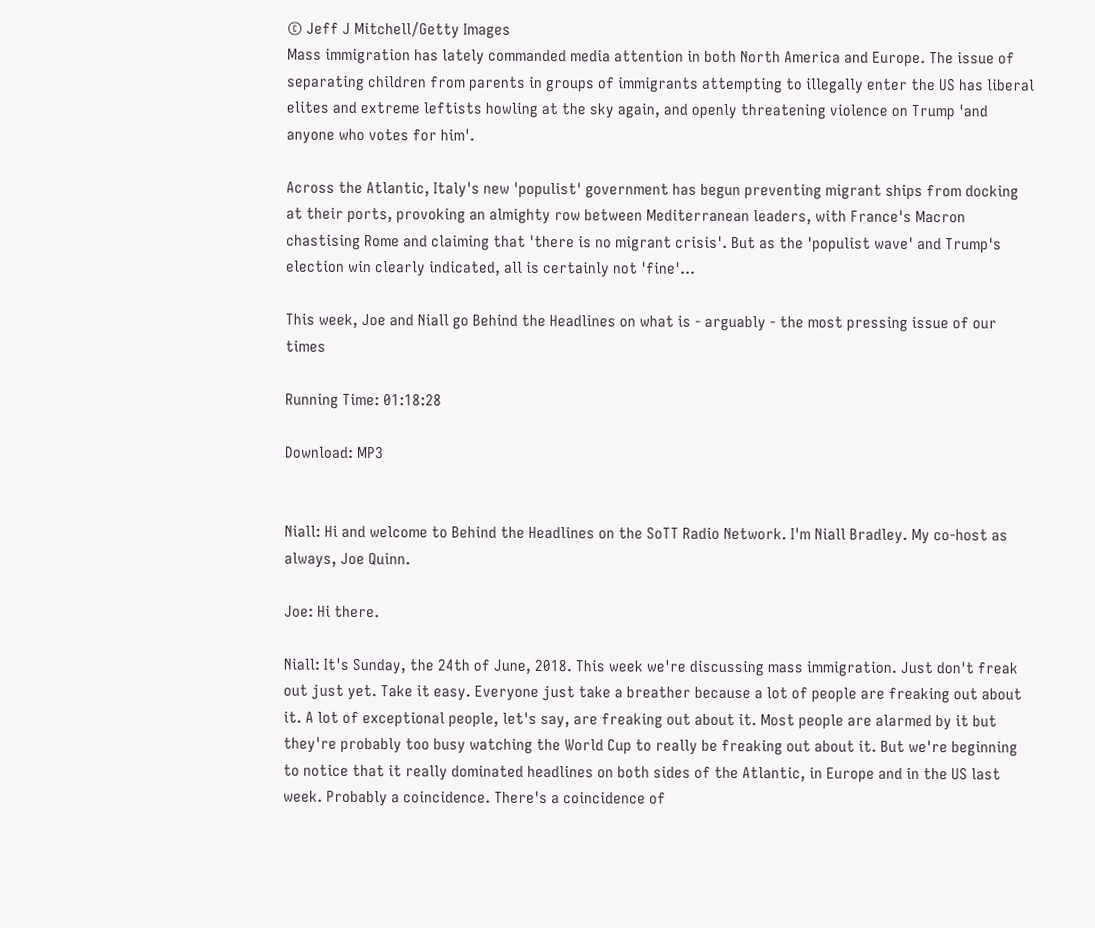© Jeff J Mitchell/Getty Images
Mass immigration has lately commanded media attention in both North America and Europe. The issue of separating children from parents in groups of immigrants attempting to illegally enter the US has liberal elites and extreme leftists howling at the sky again, and openly threatening violence on Trump 'and anyone who votes for him'.

Across the Atlantic, Italy's new 'populist' government has begun preventing migrant ships from docking at their ports, provoking an almighty row between Mediterranean leaders, with France's Macron chastising Rome and claiming that 'there is no migrant crisis'. But as the 'populist wave' and Trump's election win clearly indicated, all is certainly not 'fine'...

This week, Joe and Niall go Behind the Headlines on what is - arguably - the most pressing issue of our times

Running Time: 01:18:28

Download: MP3


Niall: Hi and welcome to Behind the Headlines on the SoTT Radio Network. I'm Niall Bradley. My co-host as always, Joe Quinn.

Joe: Hi there.

Niall: It's Sunday, the 24th of June, 2018. This week we're discussing mass immigration. Just don't freak out just yet. Take it easy. Everyone just take a breather because a lot of people are freaking out about it. A lot of exceptional people, let's say, are freaking out about it. Most people are alarmed by it but they're probably too busy watching the World Cup to really be freaking out about it. But we're beginning to notice that it really dominated headlines on both sides of the Atlantic, in Europe and in the US last week. Probably a coincidence. There's a coincidence of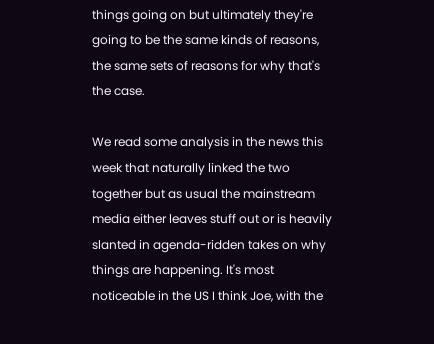things going on but ultimately they're going to be the same kinds of reasons, the same sets of reasons for why that's the case.

We read some analysis in the news this week that naturally linked the two together but as usual the mainstream media either leaves stuff out or is heavily slanted in agenda-ridden takes on why things are happening. It's most noticeable in the US I think Joe, with the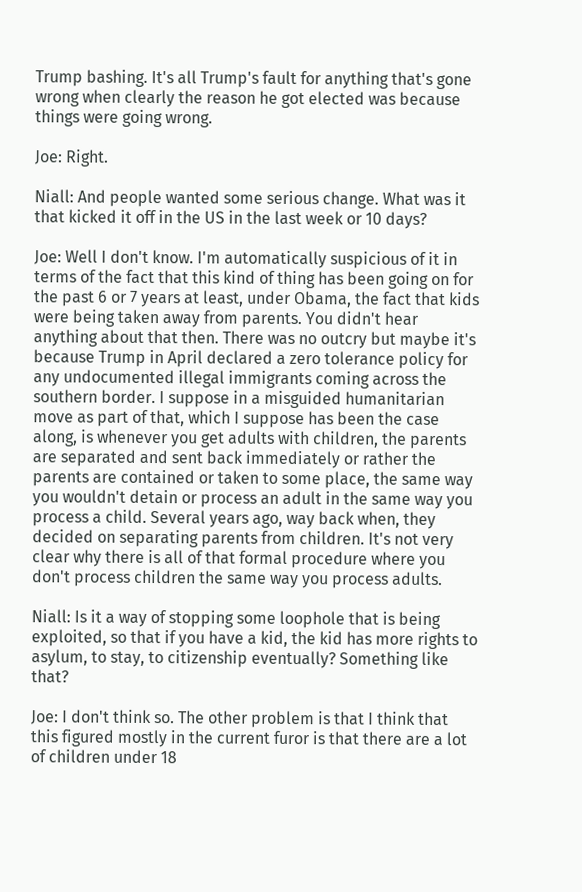Trump bashing. It's all Trump's fault for anything that's gone wrong when clearly the reason he got elected was because things were going wrong.

Joe: Right.

Niall: And people wanted some serious change. What was it that kicked it off in the US in the last week or 10 days?

Joe: Well I don't know. I'm automatically suspicious of it in terms of the fact that this kind of thing has been going on for the past 6 or 7 years at least, under Obama, the fact that kids were being taken away from parents. You didn't hear anything about that then. There was no outcry but maybe it's because Trump in April declared a zero tolerance policy for any undocumented illegal immigrants coming across the southern border. I suppose in a misguided humanitarian move as part of that, which I suppose has been the case along, is whenever you get adults with children, the parents are separated and sent back immediately or rather the parents are contained or taken to some place, the same way you wouldn't detain or process an adult in the same way you process a child. Several years ago, way back when, they decided on separating parents from children. It's not very clear why there is all of that formal procedure where you don't process children the same way you process adults.

Niall: Is it a way of stopping some loophole that is being exploited, so that if you have a kid, the kid has more rights to asylum, to stay, to citizenship eventually? Something like that?

Joe: I don't think so. The other problem is that I think that this figured mostly in the current furor is that there are a lot of children under 18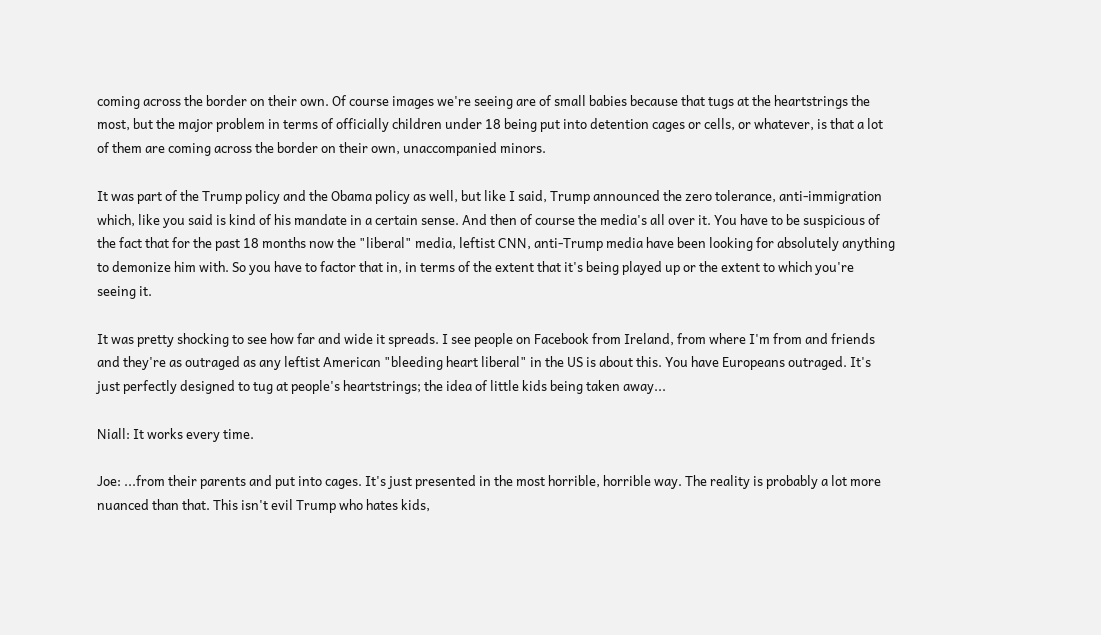coming across the border on their own. Of course images we're seeing are of small babies because that tugs at the heartstrings the most, but the major problem in terms of officially children under 18 being put into detention cages or cells, or whatever, is that a lot of them are coming across the border on their own, unaccompanied minors.

It was part of the Trump policy and the Obama policy as well, but like I said, Trump announced the zero tolerance, anti-immigration which, like you said is kind of his mandate in a certain sense. And then of course the media's all over it. You have to be suspicious of the fact that for the past 18 months now the "liberal" media, leftist CNN, anti-Trump media have been looking for absolutely anything to demonize him with. So you have to factor that in, in terms of the extent that it's being played up or the extent to which you're seeing it.

It was pretty shocking to see how far and wide it spreads. I see people on Facebook from Ireland, from where I'm from and friends and they're as outraged as any leftist American "bleeding heart liberal" in the US is about this. You have Europeans outraged. It's just perfectly designed to tug at people's heartstrings; the idea of little kids being taken away...

Niall: It works every time.

Joe: ...from their parents and put into cages. It's just presented in the most horrible, horrible way. The reality is probably a lot more nuanced than that. This isn't evil Trump who hates kids,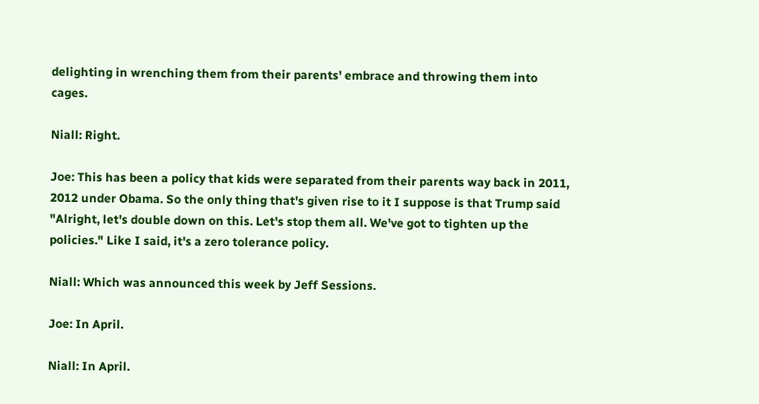delighting in wrenching them from their parents' embrace and throwing them into cages.

Niall: Right.

Joe: This has been a policy that kids were separated from their parents way back in 2011, 2012 under Obama. So the only thing that's given rise to it I suppose is that Trump said "Alright, let's double down on this. Let's stop them all. We've got to tighten up the policies." Like I said, it's a zero tolerance policy.

Niall: Which was announced this week by Jeff Sessions.

Joe: In April.

Niall: In April.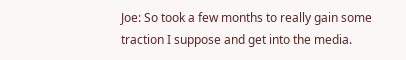Joe: So took a few months to really gain some traction I suppose and get into the media.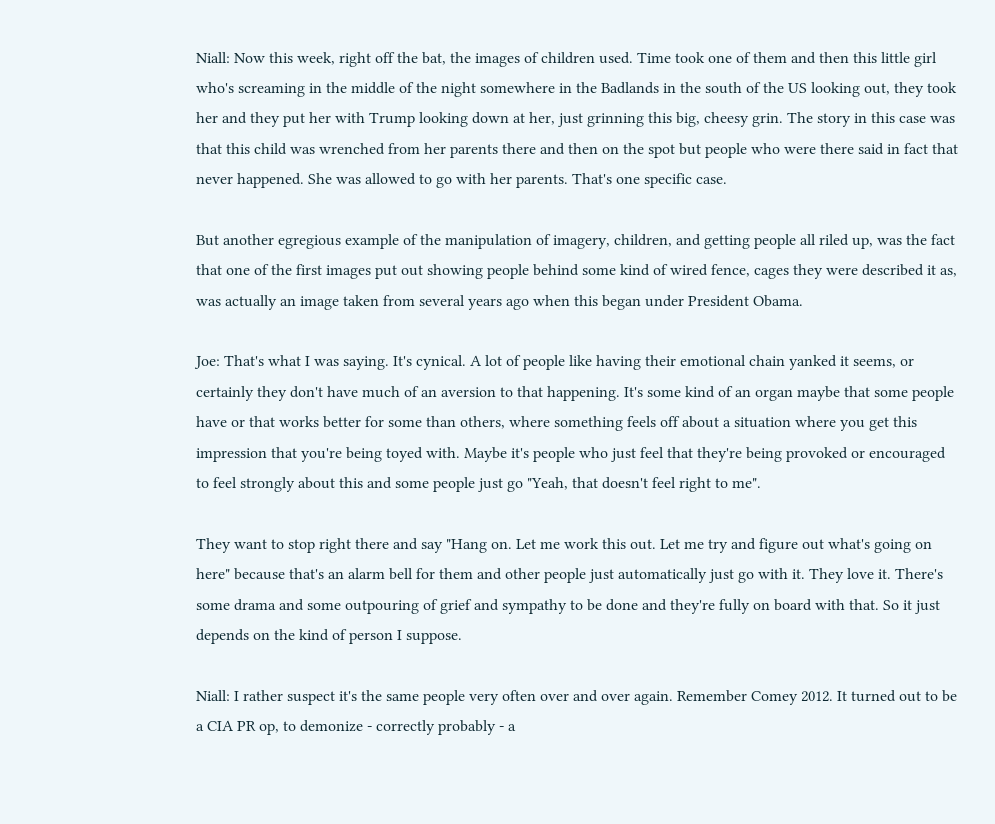Niall: Now this week, right off the bat, the images of children used. Time took one of them and then this little girl who's screaming in the middle of the night somewhere in the Badlands in the south of the US looking out, they took her and they put her with Trump looking down at her, just grinning this big, cheesy grin. The story in this case was that this child was wrenched from her parents there and then on the spot but people who were there said in fact that never happened. She was allowed to go with her parents. That's one specific case.

But another egregious example of the manipulation of imagery, children, and getting people all riled up, was the fact that one of the first images put out showing people behind some kind of wired fence, cages they were described it as, was actually an image taken from several years ago when this began under President Obama.

Joe: That's what I was saying. It's cynical. A lot of people like having their emotional chain yanked it seems, or certainly they don't have much of an aversion to that happening. It's some kind of an organ maybe that some people have or that works better for some than others, where something feels off about a situation where you get this impression that you're being toyed with. Maybe it's people who just feel that they're being provoked or encouraged to feel strongly about this and some people just go "Yeah, that doesn't feel right to me".

They want to stop right there and say "Hang on. Let me work this out. Let me try and figure out what's going on here" because that's an alarm bell for them and other people just automatically just go with it. They love it. There's some drama and some outpouring of grief and sympathy to be done and they're fully on board with that. So it just depends on the kind of person I suppose.

Niall: I rather suspect it's the same people very often over and over again. Remember Comey 2012. It turned out to be a CIA PR op, to demonize - correctly probably - a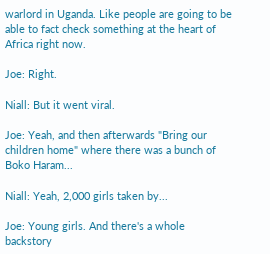warlord in Uganda. Like people are going to be able to fact check something at the heart of Africa right now.

Joe: Right.

Niall: But it went viral.

Joe: Yeah, and then afterwards "Bring our children home" where there was a bunch of Boko Haram...

Niall: Yeah, 2,000 girls taken by...

Joe: Young girls. And there's a whole backstory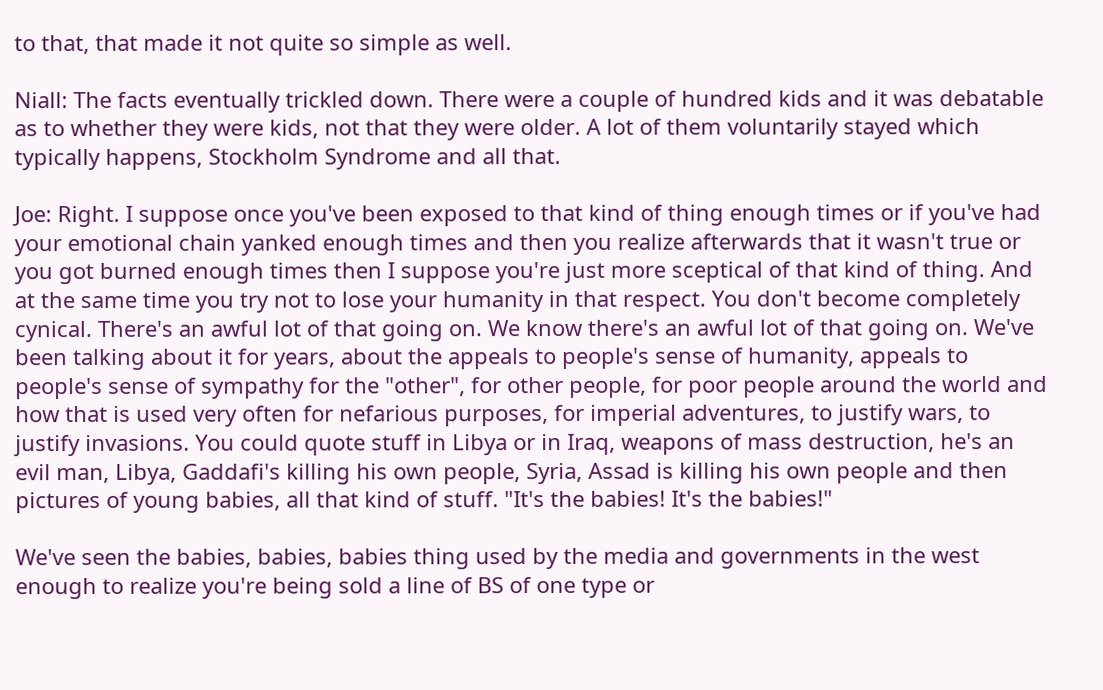to that, that made it not quite so simple as well.

Niall: The facts eventually trickled down. There were a couple of hundred kids and it was debatable as to whether they were kids, not that they were older. A lot of them voluntarily stayed which typically happens, Stockholm Syndrome and all that.

Joe: Right. I suppose once you've been exposed to that kind of thing enough times or if you've had your emotional chain yanked enough times and then you realize afterwards that it wasn't true or you got burned enough times then I suppose you're just more sceptical of that kind of thing. And at the same time you try not to lose your humanity in that respect. You don't become completely cynical. There's an awful lot of that going on. We know there's an awful lot of that going on. We've been talking about it for years, about the appeals to people's sense of humanity, appeals to people's sense of sympathy for the "other", for other people, for poor people around the world and how that is used very often for nefarious purposes, for imperial adventures, to justify wars, to justify invasions. You could quote stuff in Libya or in Iraq, weapons of mass destruction, he's an evil man, Libya, Gaddafi's killing his own people, Syria, Assad is killing his own people and then pictures of young babies, all that kind of stuff. "It's the babies! It's the babies!"

We've seen the babies, babies, babies thing used by the media and governments in the west enough to realize you're being sold a line of BS of one type or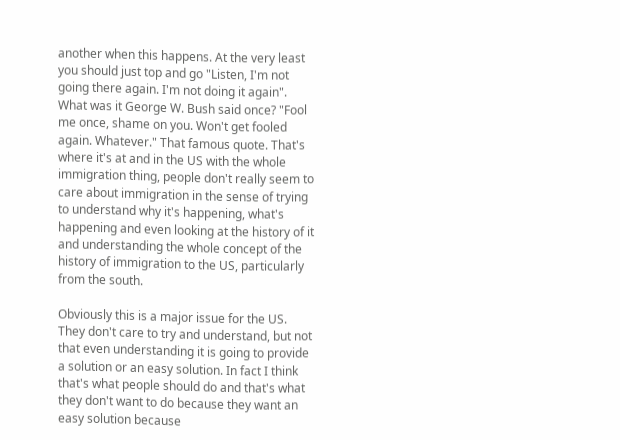another when this happens. At the very least you should just top and go "Listen, I'm not going there again. I'm not doing it again". What was it George W. Bush said once? "Fool me once, shame on you. Won't get fooled again. Whatever." That famous quote. That's where it's at and in the US with the whole immigration thing, people don't really seem to care about immigration in the sense of trying to understand why it's happening, what's happening and even looking at the history of it and understanding the whole concept of the history of immigration to the US, particularly from the south.

Obviously this is a major issue for the US. They don't care to try and understand, but not that even understanding it is going to provide a solution or an easy solution. In fact I think that's what people should do and that's what they don't want to do because they want an easy solution because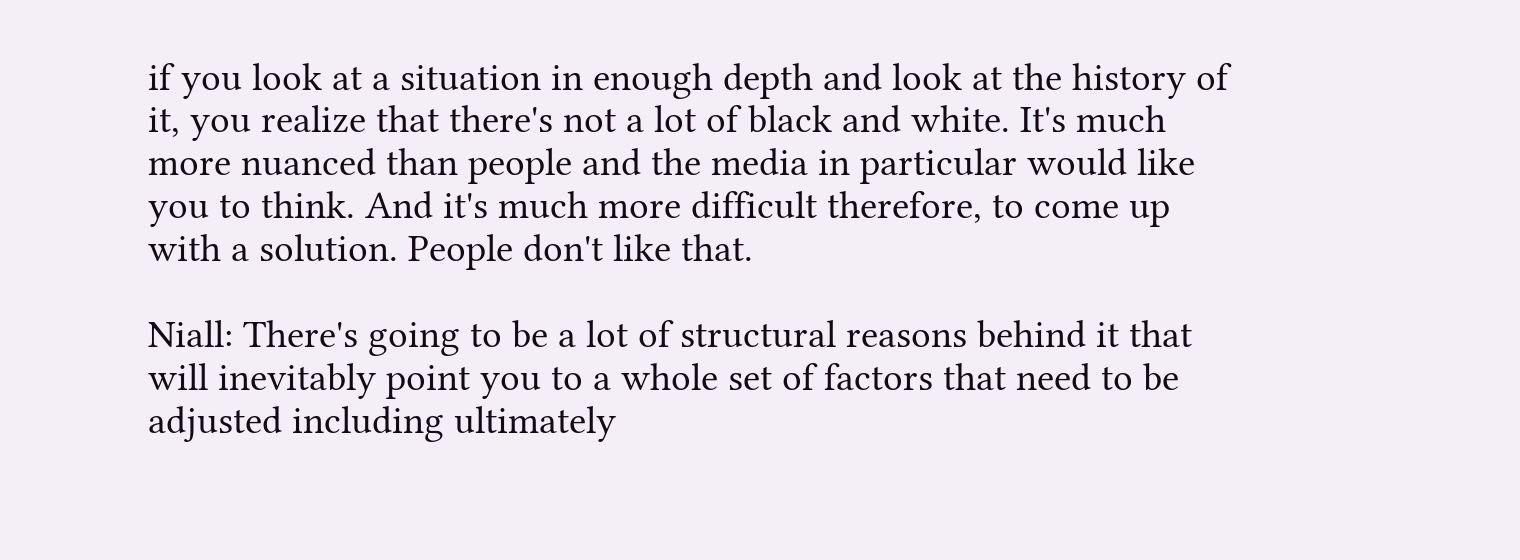if you look at a situation in enough depth and look at the history of it, you realize that there's not a lot of black and white. It's much more nuanced than people and the media in particular would like you to think. And it's much more difficult therefore, to come up with a solution. People don't like that.

Niall: There's going to be a lot of structural reasons behind it that will inevitably point you to a whole set of factors that need to be adjusted including ultimately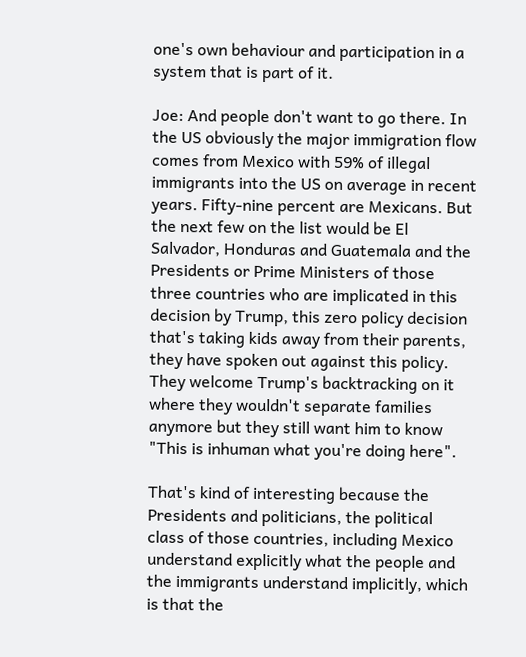one's own behaviour and participation in a system that is part of it.

Joe: And people don't want to go there. In the US obviously the major immigration flow comes from Mexico with 59% of illegal immigrants into the US on average in recent years. Fifty-nine percent are Mexicans. But the next few on the list would be El Salvador, Honduras and Guatemala and the Presidents or Prime Ministers of those three countries who are implicated in this decision by Trump, this zero policy decision that's taking kids away from their parents, they have spoken out against this policy. They welcome Trump's backtracking on it where they wouldn't separate families anymore but they still want him to know "This is inhuman what you're doing here".

That's kind of interesting because the Presidents and politicians, the political class of those countries, including Mexico understand explicitly what the people and the immigrants understand implicitly, which is that the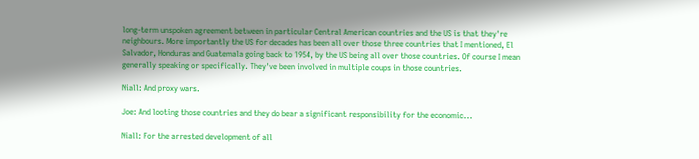long-term unspoken agreement between in particular Central American countries and the US is that they're neighbours. More importantly the US for decades has been all over those three countries that I mentioned, El Salvador, Honduras and Guatemala going back to 1954, by the US being all over those countries. Of course I mean generally speaking or specifically. They've been involved in multiple coups in those countries.

Niall: And proxy wars.

Joe: And looting those countries and they do bear a significant responsibility for the economic...

Niall: For the arrested development of all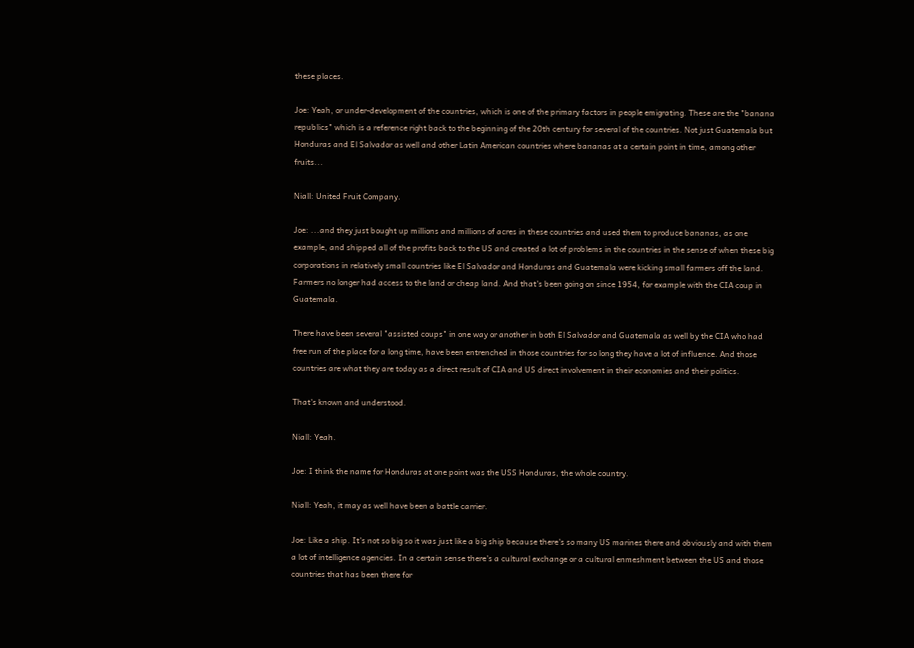these places.

Joe: Yeah, or under-development of the countries, which is one of the primary factors in people emigrating. These are the "banana republics" which is a reference right back to the beginning of the 20th century for several of the countries. Not just Guatemala but Honduras and El Salvador as well and other Latin American countries where bananas at a certain point in time, among other fruits...

Niall: United Fruit Company.

Joe: ...and they just bought up millions and millions of acres in these countries and used them to produce bananas, as one example, and shipped all of the profits back to the US and created a lot of problems in the countries in the sense of when these big corporations in relatively small countries like El Salvador and Honduras and Guatemala were kicking small farmers off the land. Farmers no longer had access to the land or cheap land. And that's been going on since 1954, for example with the CIA coup in Guatemala.

There have been several "assisted coups" in one way or another in both El Salvador and Guatemala as well by the CIA who had free run of the place for a long time, have been entrenched in those countries for so long they have a lot of influence. And those countries are what they are today as a direct result of CIA and US direct involvement in their economies and their politics.

That's known and understood.

Niall: Yeah.

Joe: I think the name for Honduras at one point was the USS Honduras, the whole country.

Niall: Yeah, it may as well have been a battle carrier.

Joe: Like a ship. It's not so big so it was just like a big ship because there's so many US marines there and obviously and with them a lot of intelligence agencies. In a certain sense there's a cultural exchange or a cultural enmeshment between the US and those countries that has been there for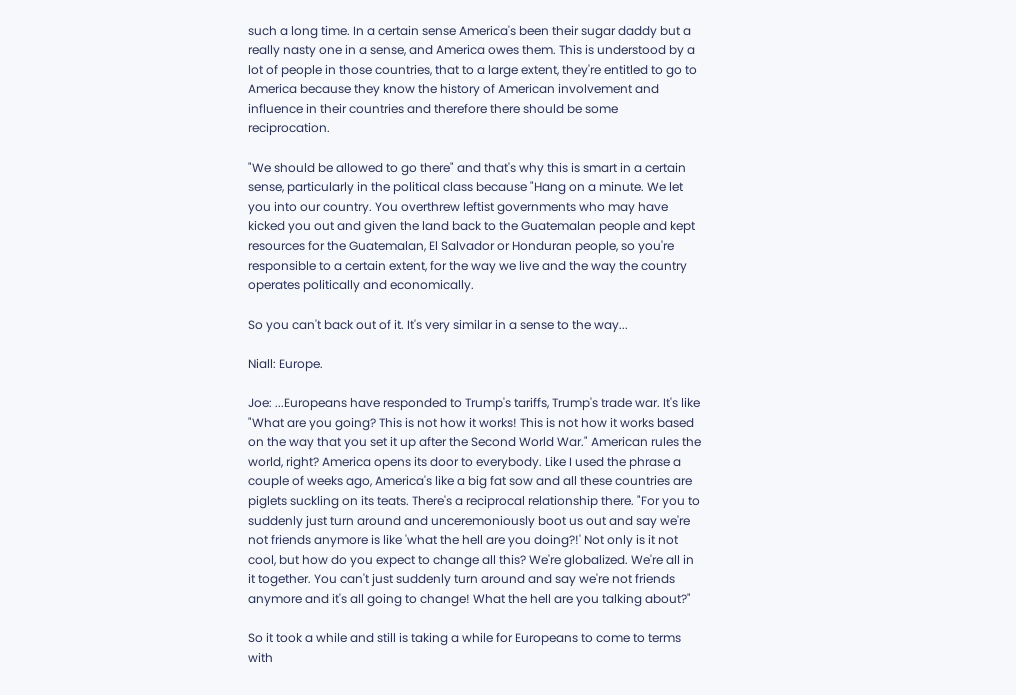such a long time. In a certain sense America's been their sugar daddy but a really nasty one in a sense, and America owes them. This is understood by a lot of people in those countries, that to a large extent, they're entitled to go to America because they know the history of American involvement and influence in their countries and therefore there should be some reciprocation.

"We should be allowed to go there" and that's why this is smart in a certain sense, particularly in the political class because "Hang on a minute. We let you into our country. You overthrew leftist governments who may have kicked you out and given the land back to the Guatemalan people and kept resources for the Guatemalan, El Salvador or Honduran people, so you're responsible to a certain extent, for the way we live and the way the country operates politically and economically.

So you can't back out of it. It's very similar in a sense to the way...

Niall: Europe.

Joe: ...Europeans have responded to Trump's tariffs, Trump's trade war. It's like "What are you going? This is not how it works! This is not how it works based on the way that you set it up after the Second World War." American rules the world, right? America opens its door to everybody. Like I used the phrase a couple of weeks ago, America's like a big fat sow and all these countries are piglets suckling on its teats. There's a reciprocal relationship there. "For you to suddenly just turn around and unceremoniously boot us out and say we're not friends anymore is like 'what the hell are you doing?!' Not only is it not cool, but how do you expect to change all this? We're globalized. We're all in it together. You can't just suddenly turn around and say we're not friends anymore and it's all going to change! What the hell are you talking about?"

So it took a while and still is taking a while for Europeans to come to terms with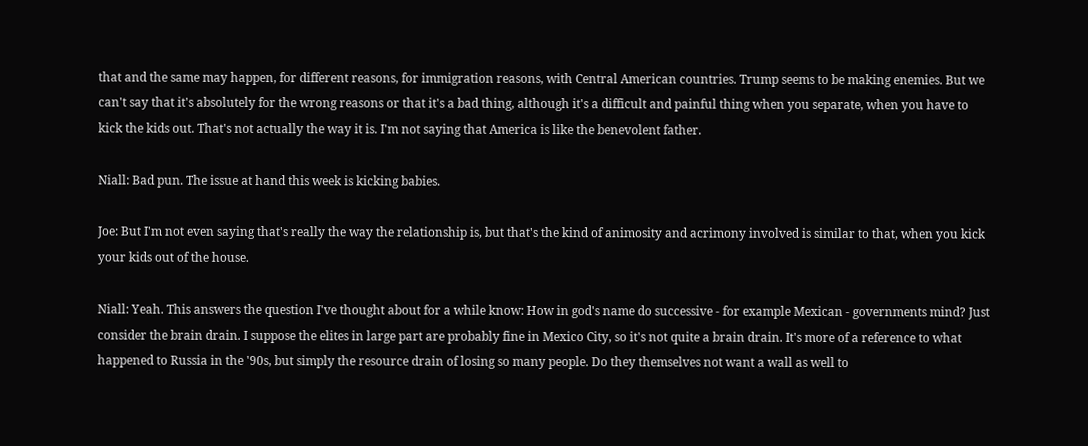that and the same may happen, for different reasons, for immigration reasons, with Central American countries. Trump seems to be making enemies. But we can't say that it's absolutely for the wrong reasons or that it's a bad thing, although it's a difficult and painful thing when you separate, when you have to kick the kids out. That's not actually the way it is. I'm not saying that America is like the benevolent father.

Niall: Bad pun. The issue at hand this week is kicking babies.

Joe: But I'm not even saying that's really the way the relationship is, but that's the kind of animosity and acrimony involved is similar to that, when you kick your kids out of the house.

Niall: Yeah. This answers the question I've thought about for a while know: How in god's name do successive - for example Mexican - governments mind? Just consider the brain drain. I suppose the elites in large part are probably fine in Mexico City, so it's not quite a brain drain. It's more of a reference to what happened to Russia in the '90s, but simply the resource drain of losing so many people. Do they themselves not want a wall as well to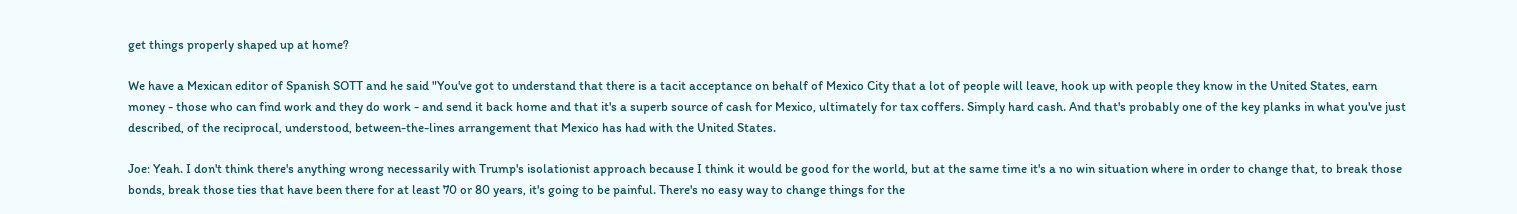get things properly shaped up at home?

We have a Mexican editor of Spanish SOTT and he said "You've got to understand that there is a tacit acceptance on behalf of Mexico City that a lot of people will leave, hook up with people they know in the United States, earn money - those who can find work and they do work - and send it back home and that it's a superb source of cash for Mexico, ultimately for tax coffers. Simply hard cash. And that's probably one of the key planks in what you've just described, of the reciprocal, understood, between-the-lines arrangement that Mexico has had with the United States.

Joe: Yeah. I don't think there's anything wrong necessarily with Trump's isolationist approach because I think it would be good for the world, but at the same time it's a no win situation where in order to change that, to break those bonds, break those ties that have been there for at least 70 or 80 years, it's going to be painful. There's no easy way to change things for the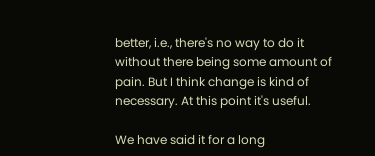better, i.e., there's no way to do it without there being some amount of pain. But I think change is kind of necessary. At this point it's useful.

We have said it for a long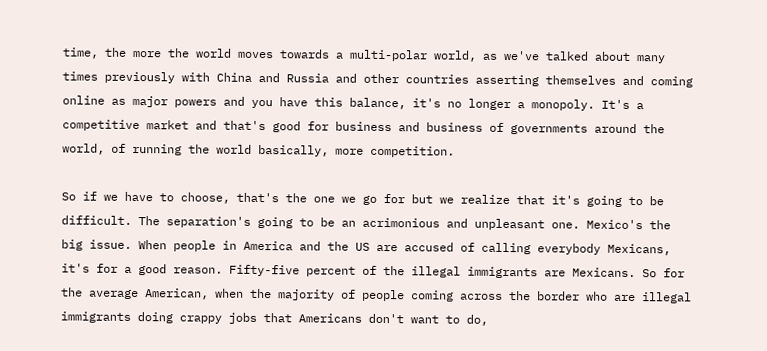time, the more the world moves towards a multi-polar world, as we've talked about many times previously with China and Russia and other countries asserting themselves and coming online as major powers and you have this balance, it's no longer a monopoly. It's a competitive market and that's good for business and business of governments around the world, of running the world basically, more competition.

So if we have to choose, that's the one we go for but we realize that it's going to be difficult. The separation's going to be an acrimonious and unpleasant one. Mexico's the big issue. When people in America and the US are accused of calling everybody Mexicans, it's for a good reason. Fifty-five percent of the illegal immigrants are Mexicans. So for the average American, when the majority of people coming across the border who are illegal immigrants doing crappy jobs that Americans don't want to do,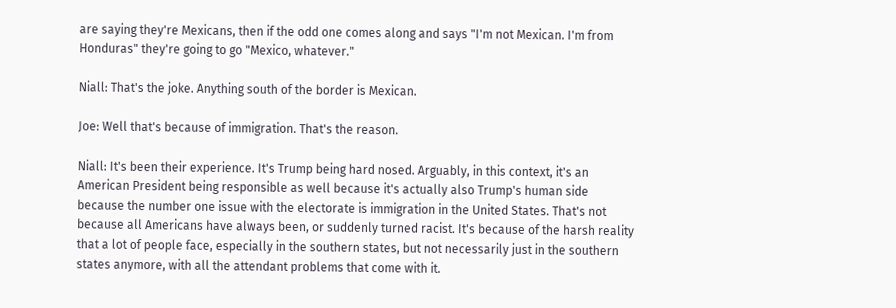are saying they're Mexicans, then if the odd one comes along and says "I'm not Mexican. I'm from Honduras" they're going to go "Mexico, whatever."

Niall: That's the joke. Anything south of the border is Mexican.

Joe: Well that's because of immigration. That's the reason.

Niall: It's been their experience. It's Trump being hard nosed. Arguably, in this context, it's an American President being responsible as well because it's actually also Trump's human side because the number one issue with the electorate is immigration in the United States. That's not because all Americans have always been, or suddenly turned racist. It's because of the harsh reality that a lot of people face, especially in the southern states, but not necessarily just in the southern states anymore, with all the attendant problems that come with it.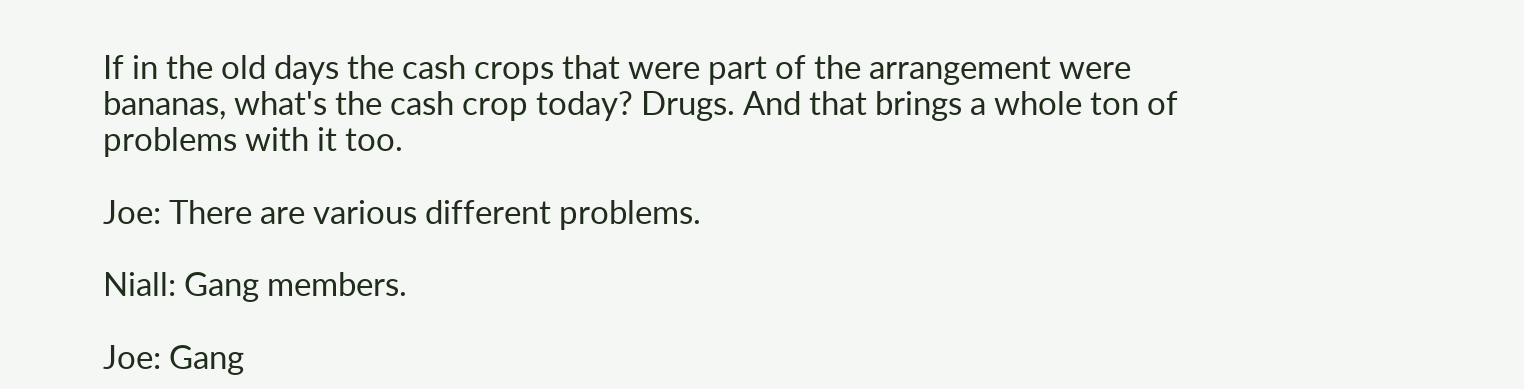If in the old days the cash crops that were part of the arrangement were bananas, what's the cash crop today? Drugs. And that brings a whole ton of problems with it too.

Joe: There are various different problems.

Niall: Gang members.

Joe: Gang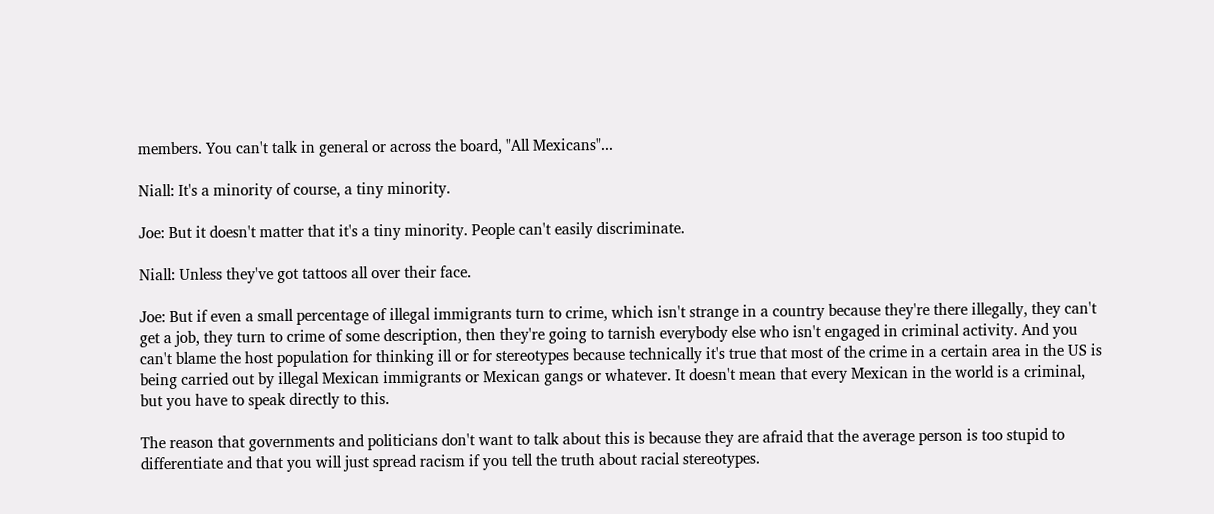members. You can't talk in general or across the board, "All Mexicans"...

Niall: It's a minority of course, a tiny minority.

Joe: But it doesn't matter that it's a tiny minority. People can't easily discriminate.

Niall: Unless they've got tattoos all over their face.

Joe: But if even a small percentage of illegal immigrants turn to crime, which isn't strange in a country because they're there illegally, they can't get a job, they turn to crime of some description, then they're going to tarnish everybody else who isn't engaged in criminal activity. And you can't blame the host population for thinking ill or for stereotypes because technically it's true that most of the crime in a certain area in the US is being carried out by illegal Mexican immigrants or Mexican gangs or whatever. It doesn't mean that every Mexican in the world is a criminal, but you have to speak directly to this.

The reason that governments and politicians don't want to talk about this is because they are afraid that the average person is too stupid to differentiate and that you will just spread racism if you tell the truth about racial stereotypes.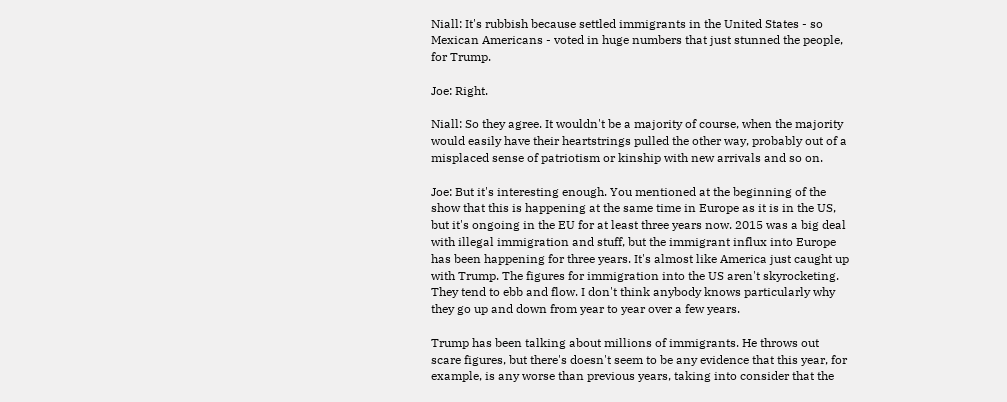Niall: It's rubbish because settled immigrants in the United States - so Mexican Americans - voted in huge numbers that just stunned the people, for Trump.

Joe: Right.

Niall: So they agree. It wouldn't be a majority of course, when the majority would easily have their heartstrings pulled the other way, probably out of a misplaced sense of patriotism or kinship with new arrivals and so on.

Joe: But it's interesting enough. You mentioned at the beginning of the show that this is happening at the same time in Europe as it is in the US, but it's ongoing in the EU for at least three years now. 2015 was a big deal with illegal immigration and stuff, but the immigrant influx into Europe has been happening for three years. It's almost like America just caught up with Trump. The figures for immigration into the US aren't skyrocketing. They tend to ebb and flow. I don't think anybody knows particularly why they go up and down from year to year over a few years.

Trump has been talking about millions of immigrants. He throws out scare figures, but there's doesn't seem to be any evidence that this year, for example, is any worse than previous years, taking into consider that the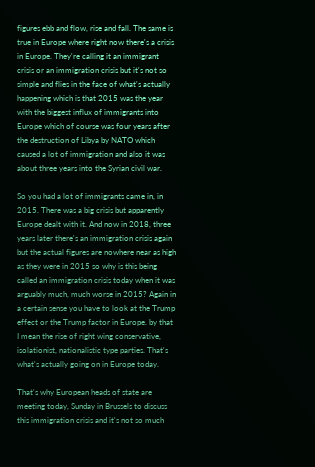figures ebb and flow, rise and fall. The same is true in Europe where right now there's a crisis in Europe. They're calling it an immigrant crisis or an immigration crisis but it's not so simple and flies in the face of what's actually happening which is that 2015 was the year with the biggest influx of immigrants into Europe which of course was four years after the destruction of Libya by NATO which caused a lot of immigration and also it was about three years into the Syrian civil war.

So you had a lot of immigrants came in, in 2015. There was a big crisis but apparently Europe dealt with it. And now in 2018, three years later there's an immigration crisis again but the actual figures are nowhere near as high as they were in 2015 so why is this being called an immigration crisis today when it was arguably much, much worse in 2015? Again in a certain sense you have to look at the Trump effect or the Trump factor in Europe. by that I mean the rise of right wing conservative, isolationist, nationalistic type parties. That's what's actually going on in Europe today.

That's why European heads of state are meeting today, Sunday in Brussels to discuss this immigration crisis and it's not so much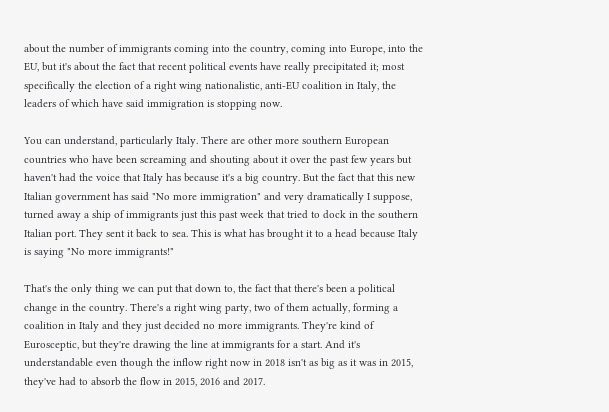about the number of immigrants coming into the country, coming into Europe, into the EU, but it's about the fact that recent political events have really precipitated it; most specifically the election of a right wing nationalistic, anti-EU coalition in Italy, the leaders of which have said immigration is stopping now.

You can understand, particularly Italy. There are other more southern European countries who have been screaming and shouting about it over the past few years but haven't had the voice that Italy has because it's a big country. But the fact that this new Italian government has said "No more immigration" and very dramatically I suppose, turned away a ship of immigrants just this past week that tried to dock in the southern Italian port. They sent it back to sea. This is what has brought it to a head because Italy is saying "No more immigrants!"

That's the only thing we can put that down to, the fact that there's been a political change in the country. There's a right wing party, two of them actually, forming a coalition in Italy and they just decided no more immigrants. They're kind of Eurosceptic, but they're drawing the line at immigrants for a start. And it's understandable even though the inflow right now in 2018 isn't as big as it was in 2015, they've had to absorb the flow in 2015, 2016 and 2017.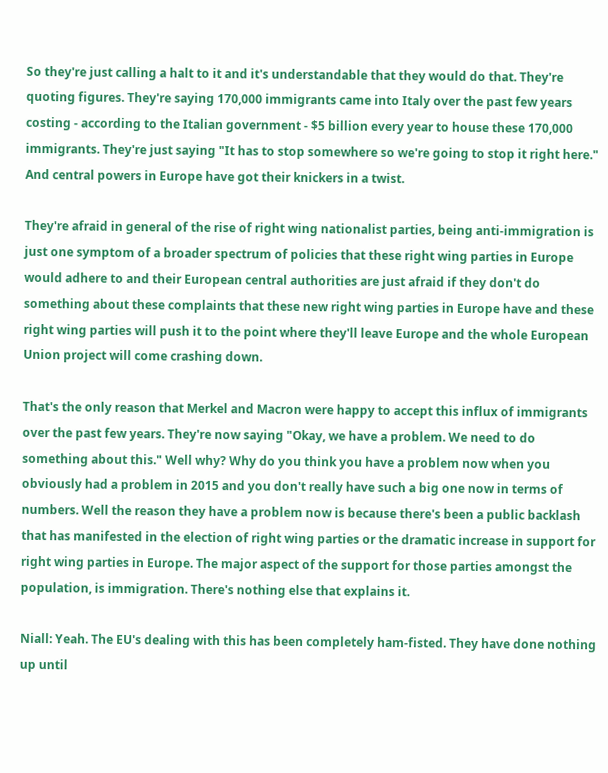So they're just calling a halt to it and it's understandable that they would do that. They're quoting figures. They're saying 170,000 immigrants came into Italy over the past few years costing - according to the Italian government - $5 billion every year to house these 170,000 immigrants. They're just saying "It has to stop somewhere so we're going to stop it right here." And central powers in Europe have got their knickers in a twist.

They're afraid in general of the rise of right wing nationalist parties, being anti-immigration is just one symptom of a broader spectrum of policies that these right wing parties in Europe would adhere to and their European central authorities are just afraid if they don't do something about these complaints that these new right wing parties in Europe have and these right wing parties will push it to the point where they'll leave Europe and the whole European Union project will come crashing down.

That's the only reason that Merkel and Macron were happy to accept this influx of immigrants over the past few years. They're now saying "Okay, we have a problem. We need to do something about this." Well why? Why do you think you have a problem now when you obviously had a problem in 2015 and you don't really have such a big one now in terms of numbers. Well the reason they have a problem now is because there's been a public backlash that has manifested in the election of right wing parties or the dramatic increase in support for right wing parties in Europe. The major aspect of the support for those parties amongst the population, is immigration. There's nothing else that explains it.

Niall: Yeah. The EU's dealing with this has been completely ham-fisted. They have done nothing up until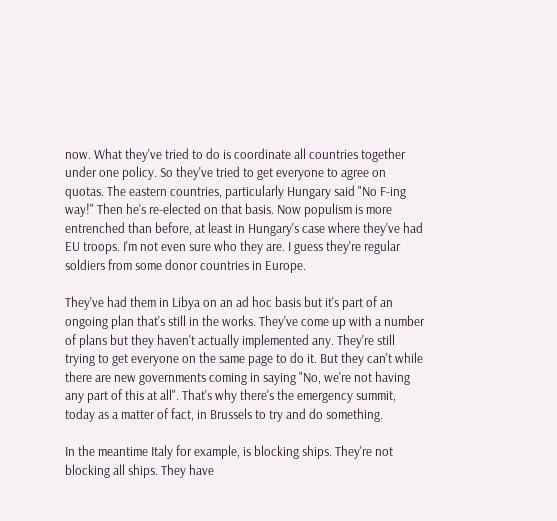now. What they've tried to do is coordinate all countries together under one policy. So they've tried to get everyone to agree on quotas. The eastern countries, particularly Hungary said "No F-ing way!" Then he's re-elected on that basis. Now populism is more entrenched than before, at least in Hungary's case where they've had EU troops. I'm not even sure who they are. I guess they're regular soldiers from some donor countries in Europe.

They've had them in Libya on an ad hoc basis but it's part of an ongoing plan that's still in the works. They've come up with a number of plans but they haven't actually implemented any. They're still trying to get everyone on the same page to do it. But they can't while there are new governments coming in saying "No, we're not having any part of this at all". That's why there's the emergency summit, today as a matter of fact, in Brussels to try and do something.

In the meantime Italy for example, is blocking ships. They're not blocking all ships. They have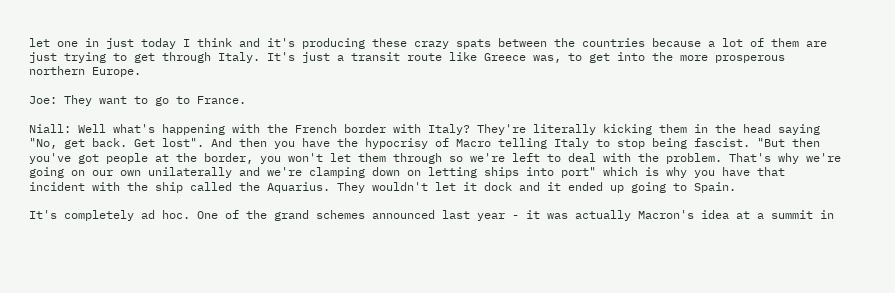let one in just today I think and it's producing these crazy spats between the countries because a lot of them are just trying to get through Italy. It's just a transit route like Greece was, to get into the more prosperous northern Europe.

Joe: They want to go to France.

Niall: Well what's happening with the French border with Italy? They're literally kicking them in the head saying "No, get back. Get lost". And then you have the hypocrisy of Macro telling Italy to stop being fascist. "But then you've got people at the border, you won't let them through so we're left to deal with the problem. That's why we're going on our own unilaterally and we're clamping down on letting ships into port" which is why you have that incident with the ship called the Aquarius. They wouldn't let it dock and it ended up going to Spain.

It's completely ad hoc. One of the grand schemes announced last year - it was actually Macron's idea at a summit in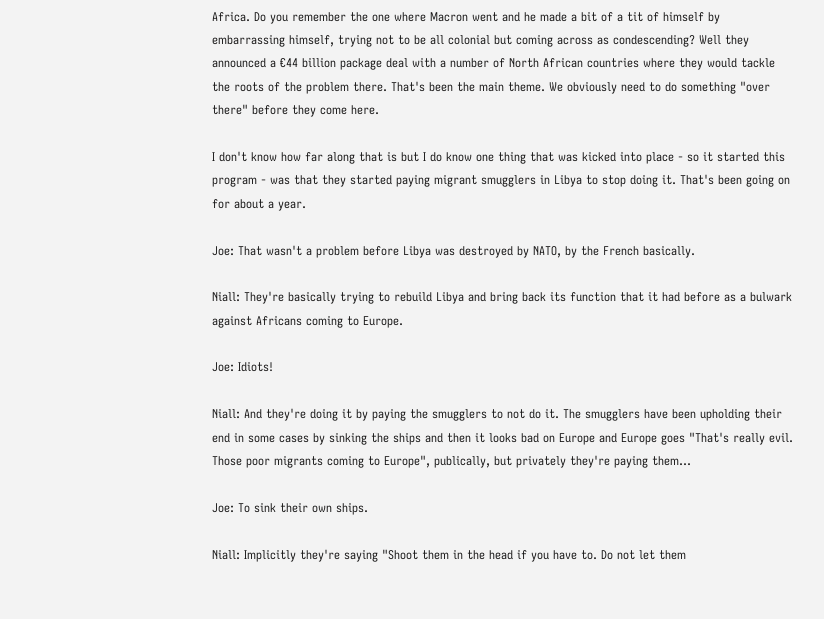Africa. Do you remember the one where Macron went and he made a bit of a tit of himself by embarrassing himself, trying not to be all colonial but coming across as condescending? Well they announced a €44 billion package deal with a number of North African countries where they would tackle the roots of the problem there. That's been the main theme. We obviously need to do something "over there" before they come here.

I don't know how far along that is but I do know one thing that was kicked into place - so it started this program - was that they started paying migrant smugglers in Libya to stop doing it. That's been going on for about a year.

Joe: That wasn't a problem before Libya was destroyed by NATO, by the French basically.

Niall: They're basically trying to rebuild Libya and bring back its function that it had before as a bulwark against Africans coming to Europe.

Joe: Idiots!

Niall: And they're doing it by paying the smugglers to not do it. The smugglers have been upholding their end in some cases by sinking the ships and then it looks bad on Europe and Europe goes "That's really evil. Those poor migrants coming to Europe", publically, but privately they're paying them...

Joe: To sink their own ships.

Niall: Implicitly they're saying "Shoot them in the head if you have to. Do not let them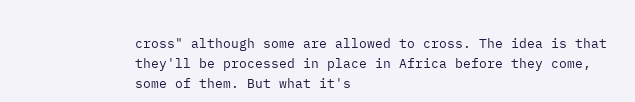cross" although some are allowed to cross. The idea is that they'll be processed in place in Africa before they come, some of them. But what it's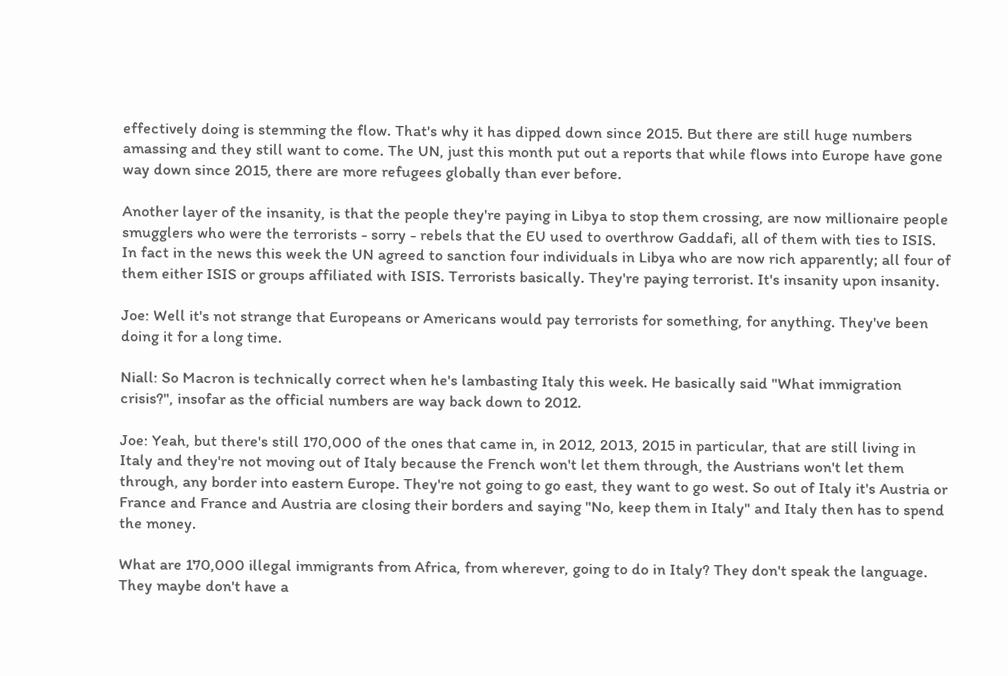effectively doing is stemming the flow. That's why it has dipped down since 2015. But there are still huge numbers amassing and they still want to come. The UN, just this month put out a reports that while flows into Europe have gone way down since 2015, there are more refugees globally than ever before.

Another layer of the insanity, is that the people they're paying in Libya to stop them crossing, are now millionaire people smugglers who were the terrorists - sorry - rebels that the EU used to overthrow Gaddafi, all of them with ties to ISIS. In fact in the news this week the UN agreed to sanction four individuals in Libya who are now rich apparently; all four of them either ISIS or groups affiliated with ISIS. Terrorists basically. They're paying terrorist. It's insanity upon insanity.

Joe: Well it's not strange that Europeans or Americans would pay terrorists for something, for anything. They've been doing it for a long time.

Niall: So Macron is technically correct when he's lambasting Italy this week. He basically said "What immigration crisis?", insofar as the official numbers are way back down to 2012.

Joe: Yeah, but there's still 170,000 of the ones that came in, in 2012, 2013, 2015 in particular, that are still living in Italy and they're not moving out of Italy because the French won't let them through, the Austrians won't let them through, any border into eastern Europe. They're not going to go east, they want to go west. So out of Italy it's Austria or France and France and Austria are closing their borders and saying "No, keep them in Italy" and Italy then has to spend the money.

What are 170,000 illegal immigrants from Africa, from wherever, going to do in Italy? They don't speak the language. They maybe don't have a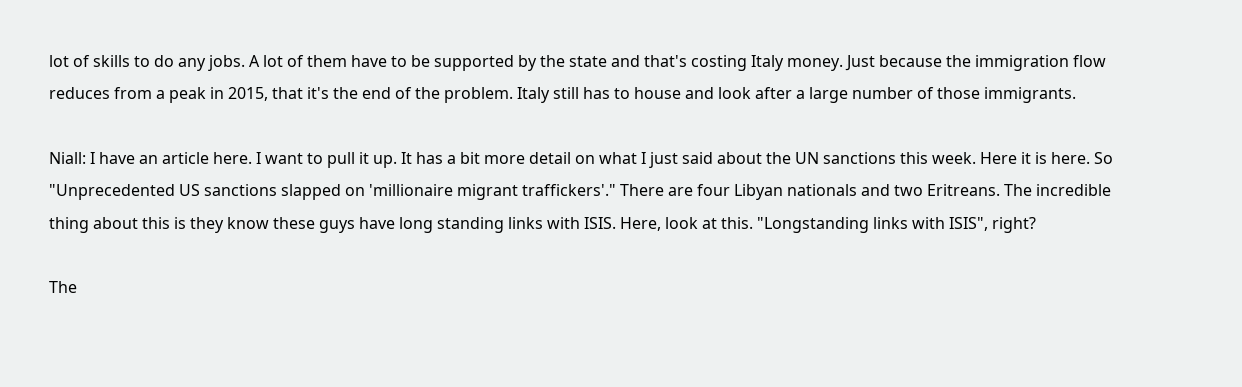lot of skills to do any jobs. A lot of them have to be supported by the state and that's costing Italy money. Just because the immigration flow reduces from a peak in 2015, that it's the end of the problem. Italy still has to house and look after a large number of those immigrants.

Niall: I have an article here. I want to pull it up. It has a bit more detail on what I just said about the UN sanctions this week. Here it is here. So "Unprecedented US sanctions slapped on 'millionaire migrant traffickers'." There are four Libyan nationals and two Eritreans. The incredible thing about this is they know these guys have long standing links with ISIS. Here, look at this. "Longstanding links with ISIS", right?

The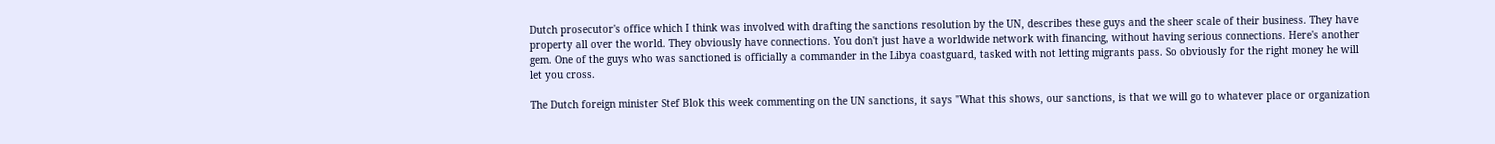Dutch prosecutor's office which I think was involved with drafting the sanctions resolution by the UN, describes these guys and the sheer scale of their business. They have property all over the world. They obviously have connections. You don't just have a worldwide network with financing, without having serious connections. Here's another gem. One of the guys who was sanctioned is officially a commander in the Libya coastguard, tasked with not letting migrants pass. So obviously for the right money he will let you cross.

The Dutch foreign minister Stef Blok this week commenting on the UN sanctions, it says "What this shows, our sanctions, is that we will go to whatever place or organization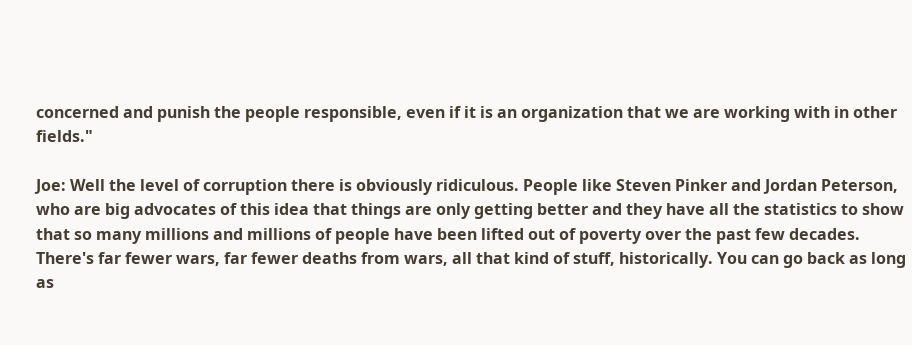concerned and punish the people responsible, even if it is an organization that we are working with in other fields."

Joe: Well the level of corruption there is obviously ridiculous. People like Steven Pinker and Jordan Peterson, who are big advocates of this idea that things are only getting better and they have all the statistics to show that so many millions and millions of people have been lifted out of poverty over the past few decades. There's far fewer wars, far fewer deaths from wars, all that kind of stuff, historically. You can go back as long as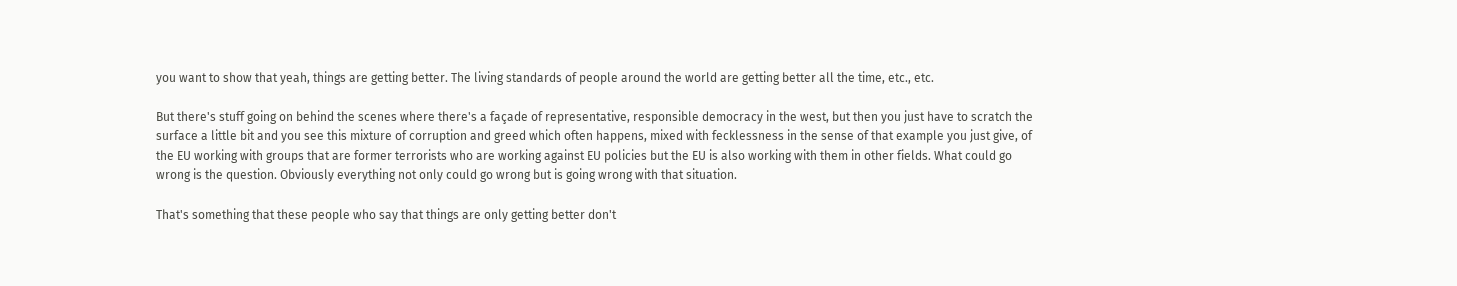you want to show that yeah, things are getting better. The living standards of people around the world are getting better all the time, etc., etc.

But there's stuff going on behind the scenes where there's a façade of representative, responsible democracy in the west, but then you just have to scratch the surface a little bit and you see this mixture of corruption and greed which often happens, mixed with fecklessness in the sense of that example you just give, of the EU working with groups that are former terrorists who are working against EU policies but the EU is also working with them in other fields. What could go wrong is the question. Obviously everything not only could go wrong but is going wrong with that situation.

That's something that these people who say that things are only getting better don't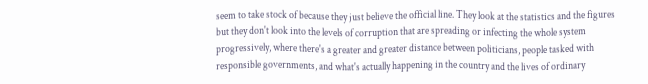seem to take stock of because they just believe the official line. They look at the statistics and the figures but they don't look into the levels of corruption that are spreading or infecting the whole system progressively, where there's a greater and greater distance between politicians, people tasked with responsible governments, and what's actually happening in the country and the lives of ordinary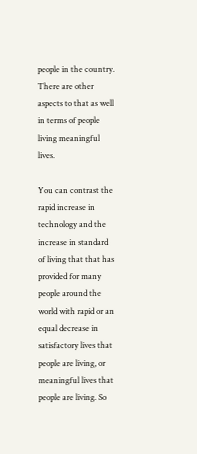people in the country. There are other aspects to that as well in terms of people living meaningful lives.

You can contrast the rapid increase in technology and the increase in standard of living that that has provided for many people around the world with rapid or an equal decrease in satisfactory lives that people are living, or meaningful lives that people are living. So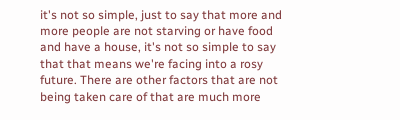it's not so simple, just to say that more and more people are not starving or have food and have a house, it's not so simple to say that that means we're facing into a rosy future. There are other factors that are not being taken care of that are much more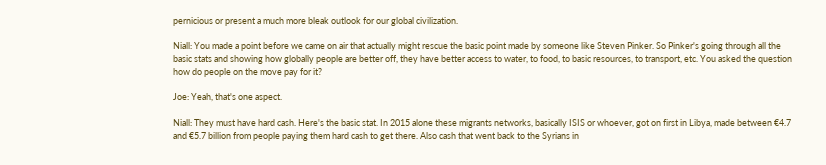pernicious or present a much more bleak outlook for our global civilization.

Niall: You made a point before we came on air that actually might rescue the basic point made by someone like Steven Pinker. So Pinker's going through all the basic stats and showing how globally people are better off, they have better access to water, to food, to basic resources, to transport, etc. You asked the question how do people on the move pay for it?

Joe: Yeah, that's one aspect.

Niall: They must have hard cash. Here's the basic stat. In 2015 alone these migrants networks, basically ISIS or whoever, got on first in Libya, made between €4.7 and €5.7 billion from people paying them hard cash to get there. Also cash that went back to the Syrians in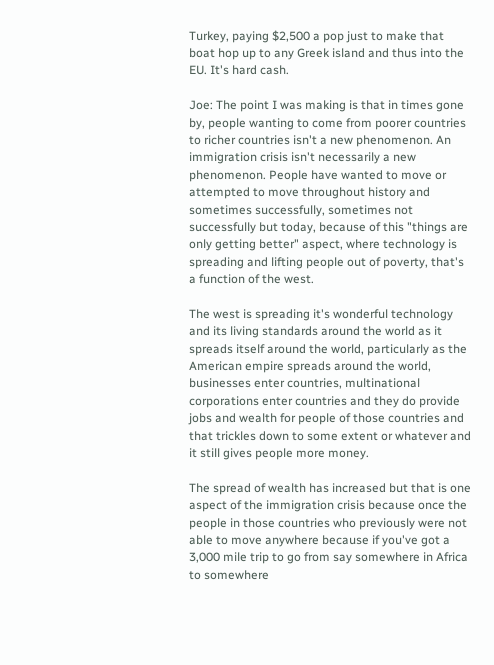Turkey, paying $2,500 a pop just to make that boat hop up to any Greek island and thus into the EU. It's hard cash.

Joe: The point I was making is that in times gone by, people wanting to come from poorer countries to richer countries isn't a new phenomenon. An immigration crisis isn't necessarily a new phenomenon. People have wanted to move or attempted to move throughout history and sometimes successfully, sometimes not successfully but today, because of this "things are only getting better" aspect, where technology is spreading and lifting people out of poverty, that's a function of the west.

The west is spreading it's wonderful technology and its living standards around the world as it spreads itself around the world, particularly as the American empire spreads around the world, businesses enter countries, multinational corporations enter countries and they do provide jobs and wealth for people of those countries and that trickles down to some extent or whatever and it still gives people more money.

The spread of wealth has increased but that is one aspect of the immigration crisis because once the people in those countries who previously were not able to move anywhere because if you've got a 3,000 mile trip to go from say somewhere in Africa to somewhere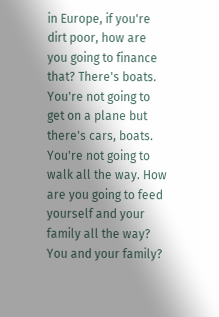in Europe, if you're dirt poor, how are you going to finance that? There's boats. You're not going to get on a plane but there's cars, boats. You're not going to walk all the way. How are you going to feed yourself and your family all the way? You and your family?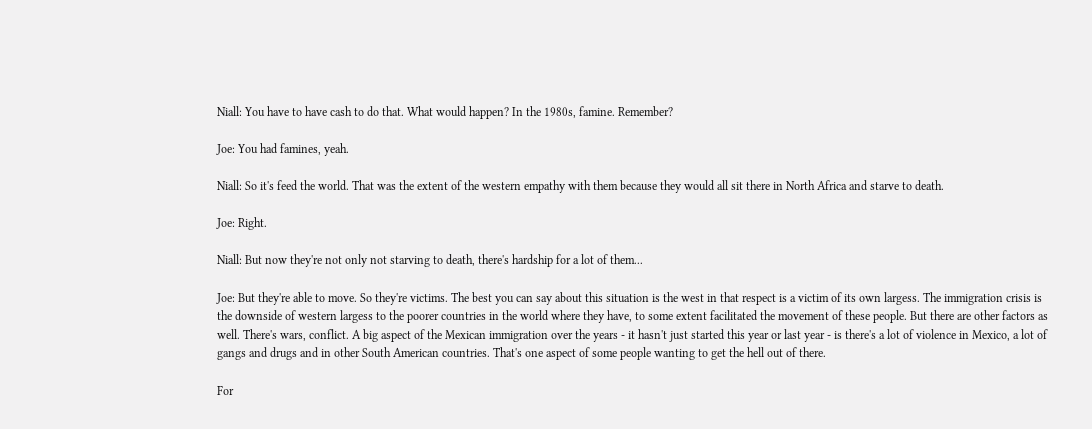Niall: You have to have cash to do that. What would happen? In the 1980s, famine. Remember?

Joe: You had famines, yeah.

Niall: So it's feed the world. That was the extent of the western empathy with them because they would all sit there in North Africa and starve to death.

Joe: Right.

Niall: But now they're not only not starving to death, there's hardship for a lot of them...

Joe: But they're able to move. So they're victims. The best you can say about this situation is the west in that respect is a victim of its own largess. The immigration crisis is the downside of western largess to the poorer countries in the world where they have, to some extent facilitated the movement of these people. But there are other factors as well. There's wars, conflict. A big aspect of the Mexican immigration over the years - it hasn't just started this year or last year - is there's a lot of violence in Mexico, a lot of gangs and drugs and in other South American countries. That's one aspect of some people wanting to get the hell out of there.

For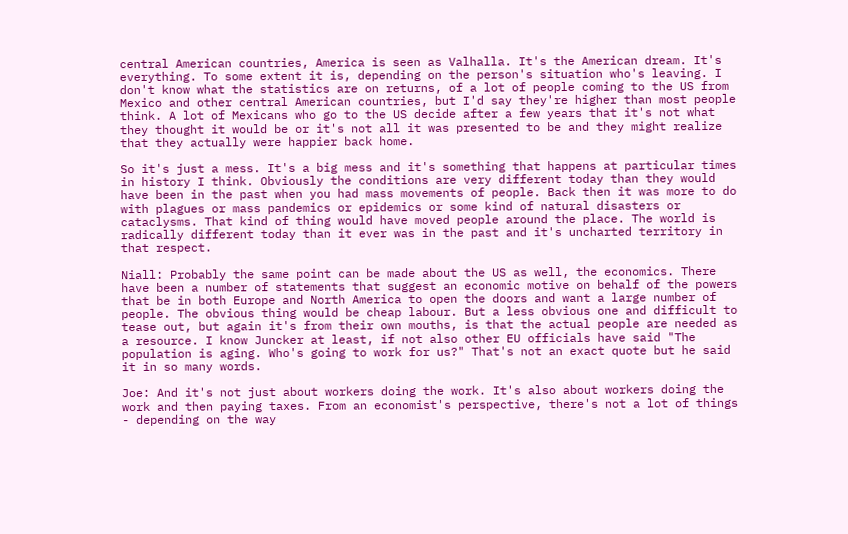central American countries, America is seen as Valhalla. It's the American dream. It's everything. To some extent it is, depending on the person's situation who's leaving. I don't know what the statistics are on returns, of a lot of people coming to the US from Mexico and other central American countries, but I'd say they're higher than most people think. A lot of Mexicans who go to the US decide after a few years that it's not what they thought it would be or it's not all it was presented to be and they might realize that they actually were happier back home.

So it's just a mess. It's a big mess and it's something that happens at particular times in history I think. Obviously the conditions are very different today than they would have been in the past when you had mass movements of people. Back then it was more to do with plagues or mass pandemics or epidemics or some kind of natural disasters or cataclysms. That kind of thing would have moved people around the place. The world is radically different today than it ever was in the past and it's uncharted territory in that respect.

Niall: Probably the same point can be made about the US as well, the economics. There have been a number of statements that suggest an economic motive on behalf of the powers that be in both Europe and North America to open the doors and want a large number of people. The obvious thing would be cheap labour. But a less obvious one and difficult to tease out, but again it's from their own mouths, is that the actual people are needed as a resource. I know Juncker at least, if not also other EU officials have said "The population is aging. Who's going to work for us?" That's not an exact quote but he said it in so many words.

Joe: And it's not just about workers doing the work. It's also about workers doing the work and then paying taxes. From an economist's perspective, there's not a lot of things - depending on the way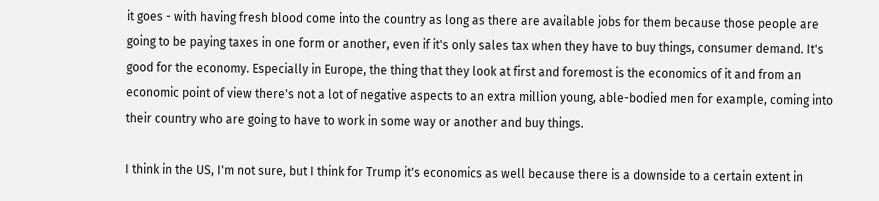it goes - with having fresh blood come into the country as long as there are available jobs for them because those people are going to be paying taxes in one form or another, even if it's only sales tax when they have to buy things, consumer demand. It's good for the economy. Especially in Europe, the thing that they look at first and foremost is the economics of it and from an economic point of view there's not a lot of negative aspects to an extra million young, able-bodied men for example, coming into their country who are going to have to work in some way or another and buy things.

I think in the US, I'm not sure, but I think for Trump it's economics as well because there is a downside to a certain extent in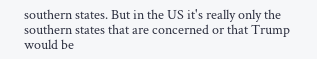southern states. But in the US it's really only the southern states that are concerned or that Trump would be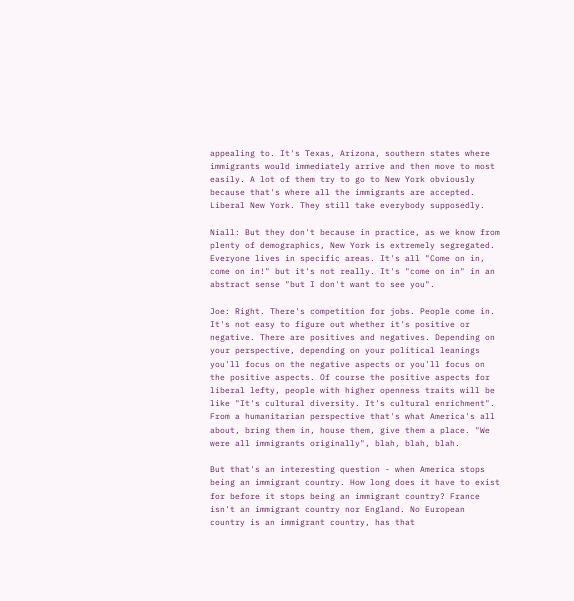appealing to. It's Texas, Arizona, southern states where immigrants would immediately arrive and then move to most easily. A lot of them try to go to New York obviously because that's where all the immigrants are accepted. Liberal New York. They still take everybody supposedly.

Niall: But they don't because in practice, as we know from plenty of demographics, New York is extremely segregated. Everyone lives in specific areas. It's all "Come on in, come on in!" but it's not really. It's "come on in" in an abstract sense "but I don't want to see you".

Joe: Right. There's competition for jobs. People come in. It's not easy to figure out whether it's positive or negative. There are positives and negatives. Depending on your perspective, depending on your political leanings you'll focus on the negative aspects or you'll focus on the positive aspects. Of course the positive aspects for liberal lefty, people with higher openness traits will be like "It's cultural diversity. It's cultural enrichment". From a humanitarian perspective that's what America's all about, bring them in, house them, give them a place. "We were all immigrants originally", blah, blah, blah.

But that's an interesting question - when America stops being an immigrant country. How long does it have to exist for before it stops being an immigrant country? France isn't an immigrant country nor England. No European country is an immigrant country, has that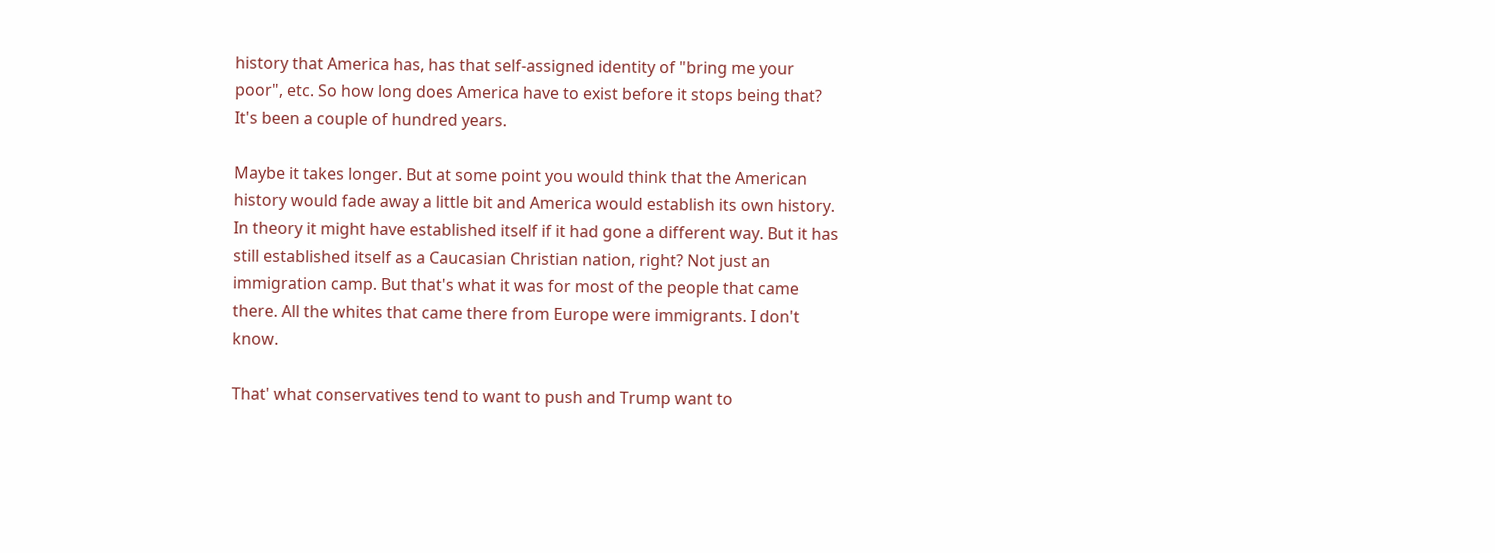history that America has, has that self-assigned identity of "bring me your poor", etc. So how long does America have to exist before it stops being that? It's been a couple of hundred years.

Maybe it takes longer. But at some point you would think that the American history would fade away a little bit and America would establish its own history. In theory it might have established itself if it had gone a different way. But it has still established itself as a Caucasian Christian nation, right? Not just an immigration camp. But that's what it was for most of the people that came there. All the whites that came there from Europe were immigrants. I don't know.

That' what conservatives tend to want to push and Trump want to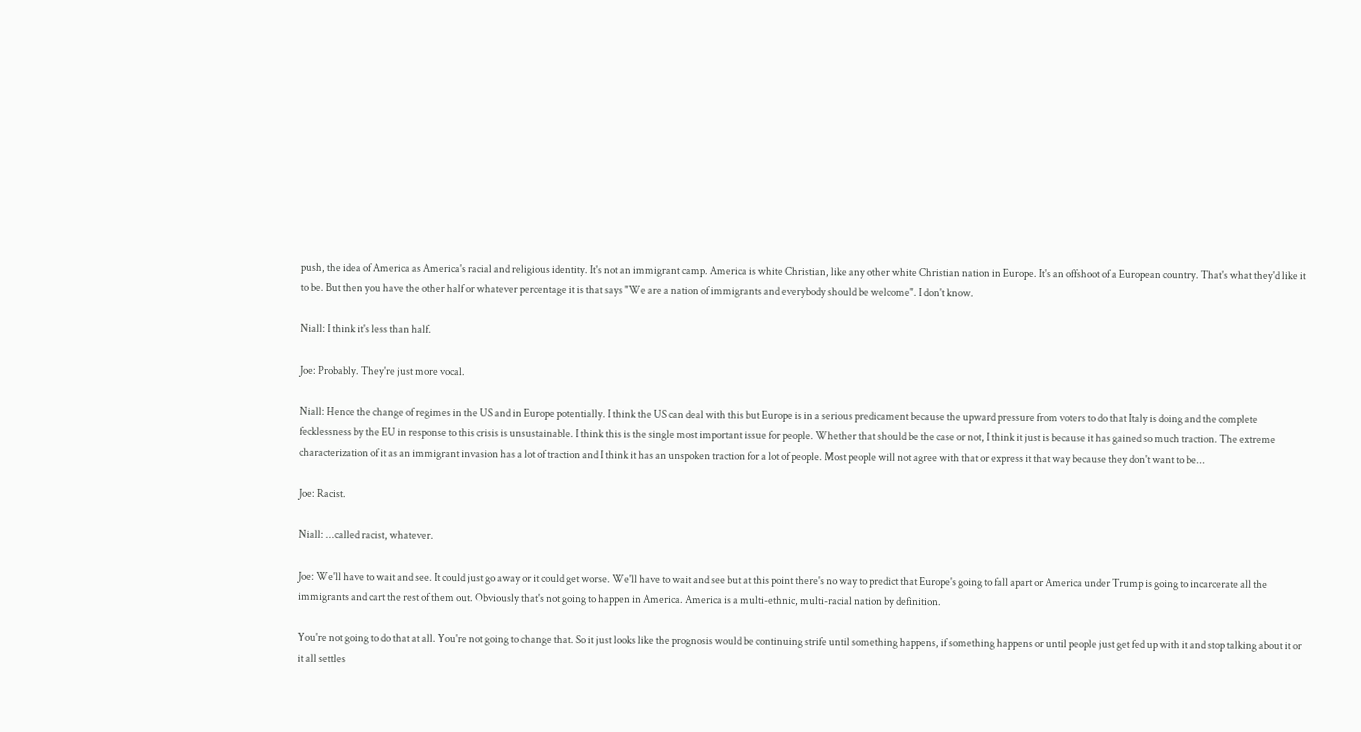push, the idea of America as America's racial and religious identity. It's not an immigrant camp. America is white Christian, like any other white Christian nation in Europe. It's an offshoot of a European country. That's what they'd like it to be. But then you have the other half or whatever percentage it is that says "We are a nation of immigrants and everybody should be welcome". I don't know.

Niall: I think it's less than half.

Joe: Probably. They're just more vocal.

Niall: Hence the change of regimes in the US and in Europe potentially. I think the US can deal with this but Europe is in a serious predicament because the upward pressure from voters to do that Italy is doing and the complete fecklessness by the EU in response to this crisis is unsustainable. I think this is the single most important issue for people. Whether that should be the case or not, I think it just is because it has gained so much traction. The extreme characterization of it as an immigrant invasion has a lot of traction and I think it has an unspoken traction for a lot of people. Most people will not agree with that or express it that way because they don't want to be...

Joe: Racist.

Niall: ...called racist, whatever.

Joe: We'll have to wait and see. It could just go away or it could get worse. We'll have to wait and see but at this point there's no way to predict that Europe's going to fall apart or America under Trump is going to incarcerate all the immigrants and cart the rest of them out. Obviously that's not going to happen in America. America is a multi-ethnic, multi-racial nation by definition.

You're not going to do that at all. You're not going to change that. So it just looks like the prognosis would be continuing strife until something happens, if something happens or until people just get fed up with it and stop talking about it or it all settles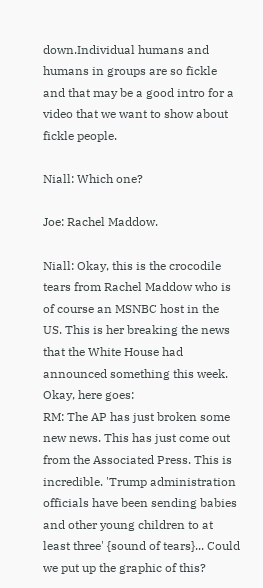down.Individual humans and humans in groups are so fickle and that may be a good intro for a video that we want to show about fickle people.

Niall: Which one?

Joe: Rachel Maddow.

Niall: Okay, this is the crocodile tears from Rachel Maddow who is of course an MSNBC host in the US. This is her breaking the news that the White House had announced something this week. Okay, here goes:
RM: The AP has just broken some new news. This has just come out from the Associated Press. This is incredible. 'Trump administration officials have been sending babies and other young children to at least three' {sound of tears}... Could we put up the graphic of this?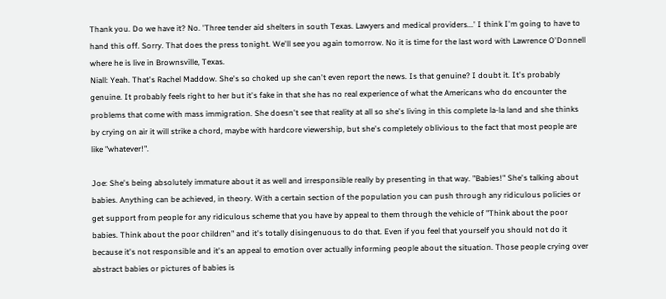Thank you. Do we have it? No. 'Three tender aid shelters in south Texas. Lawyers and medical providers...' I think I'm going to have to hand this off. Sorry. That does the press tonight. We'll see you again tomorrow. No it is time for the last word with Lawrence O'Donnell where he is live in Brownsville, Texas.
Niall: Yeah. That's Rachel Maddow. She's so choked up she can't even report the news. Is that genuine? I doubt it. It's probably genuine. It probably feels right to her but it's fake in that she has no real experience of what the Americans who do encounter the problems that come with mass immigration. She doesn't see that reality at all so she's living in this complete la-la land and she thinks by crying on air it will strike a chord, maybe with hardcore viewership, but she's completely oblivious to the fact that most people are like "whatever!".

Joe: She's being absolutely immature about it as well and irresponsible really by presenting in that way. "Babies!" She's talking about babies. Anything can be achieved, in theory. With a certain section of the population you can push through any ridiculous policies or get support from people for any ridiculous scheme that you have by appeal to them through the vehicle of "Think about the poor babies. Think about the poor children" and it's totally disingenuous to do that. Even if you feel that yourself you should not do it because it's not responsible and it's an appeal to emotion over actually informing people about the situation. Those people crying over abstract babies or pictures of babies is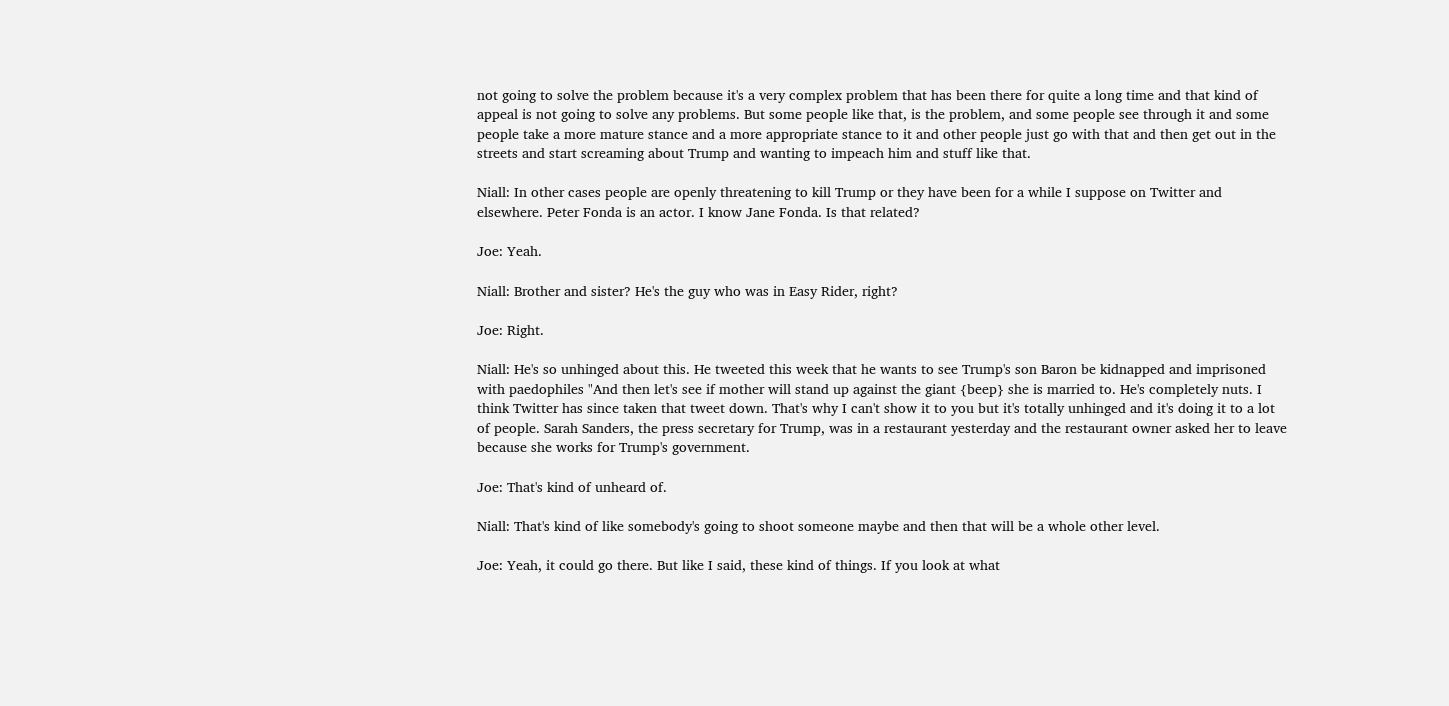not going to solve the problem because it's a very complex problem that has been there for quite a long time and that kind of appeal is not going to solve any problems. But some people like that, is the problem, and some people see through it and some people take a more mature stance and a more appropriate stance to it and other people just go with that and then get out in the streets and start screaming about Trump and wanting to impeach him and stuff like that.

Niall: In other cases people are openly threatening to kill Trump or they have been for a while I suppose on Twitter and elsewhere. Peter Fonda is an actor. I know Jane Fonda. Is that related?

Joe: Yeah.

Niall: Brother and sister? He's the guy who was in Easy Rider, right?

Joe: Right.

Niall: He's so unhinged about this. He tweeted this week that he wants to see Trump's son Baron be kidnapped and imprisoned with paedophiles "And then let's see if mother will stand up against the giant {beep} she is married to. He's completely nuts. I think Twitter has since taken that tweet down. That's why I can't show it to you but it's totally unhinged and it's doing it to a lot of people. Sarah Sanders, the press secretary for Trump, was in a restaurant yesterday and the restaurant owner asked her to leave because she works for Trump's government.

Joe: That's kind of unheard of.

Niall: That's kind of like somebody's going to shoot someone maybe and then that will be a whole other level.

Joe: Yeah, it could go there. But like I said, these kind of things. If you look at what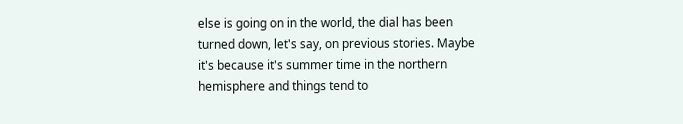else is going on in the world, the dial has been turned down, let's say, on previous stories. Maybe it's because it's summer time in the northern hemisphere and things tend to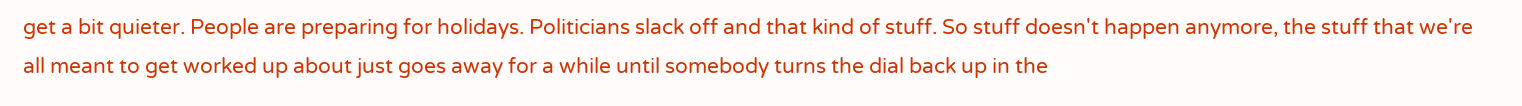get a bit quieter. People are preparing for holidays. Politicians slack off and that kind of stuff. So stuff doesn't happen anymore, the stuff that we're all meant to get worked up about just goes away for a while until somebody turns the dial back up in the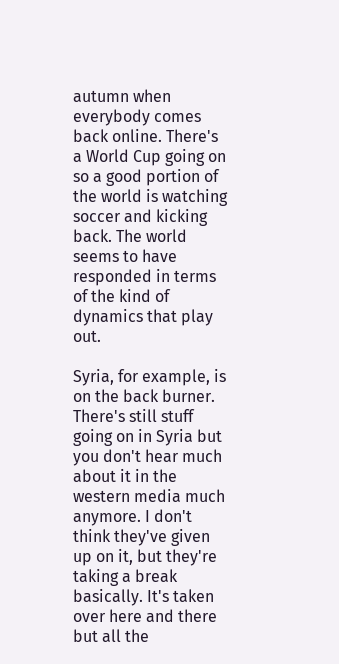autumn when everybody comes back online. There's a World Cup going on so a good portion of the world is watching soccer and kicking back. The world seems to have responded in terms of the kind of dynamics that play out.

Syria, for example, is on the back burner. There's still stuff going on in Syria but you don't hear much about it in the western media much anymore. I don't think they've given up on it, but they're taking a break basically. It's taken over here and there but all the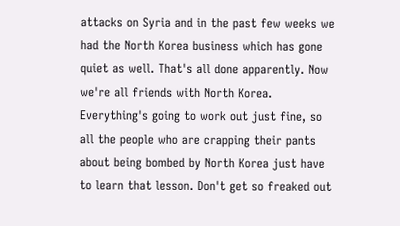attacks on Syria and in the past few weeks we had the North Korea business which has gone quiet as well. That's all done apparently. Now we're all friends with North Korea. Everything's going to work out just fine, so all the people who are crapping their pants about being bombed by North Korea just have to learn that lesson. Don't get so freaked out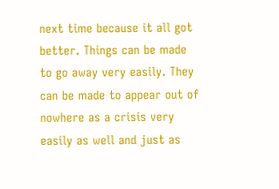next time because it all got better. Things can be made to go away very easily. They can be made to appear out of nowhere as a crisis very easily as well and just as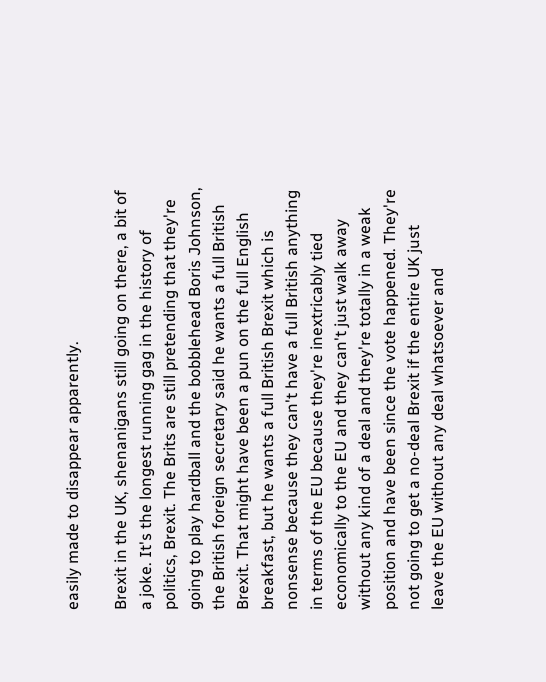easily made to disappear apparently.

Brexit in the UK, shenanigans still going on there, a bit of a joke. It's the longest running gag in the history of politics, Brexit. The Brits are still pretending that they're going to play hardball and the bobblehead Boris Johnson, the British foreign secretary said he wants a full British Brexit. That might have been a pun on the full English breakfast, but he wants a full British Brexit which is nonsense because they can't have a full British anything in terms of the EU because they're inextricably tied economically to the EU and they can't just walk away without any kind of a deal and they're totally in a weak position and have been since the vote happened. They're not going to get a no-deal Brexit if the entire UK just leave the EU without any deal whatsoever and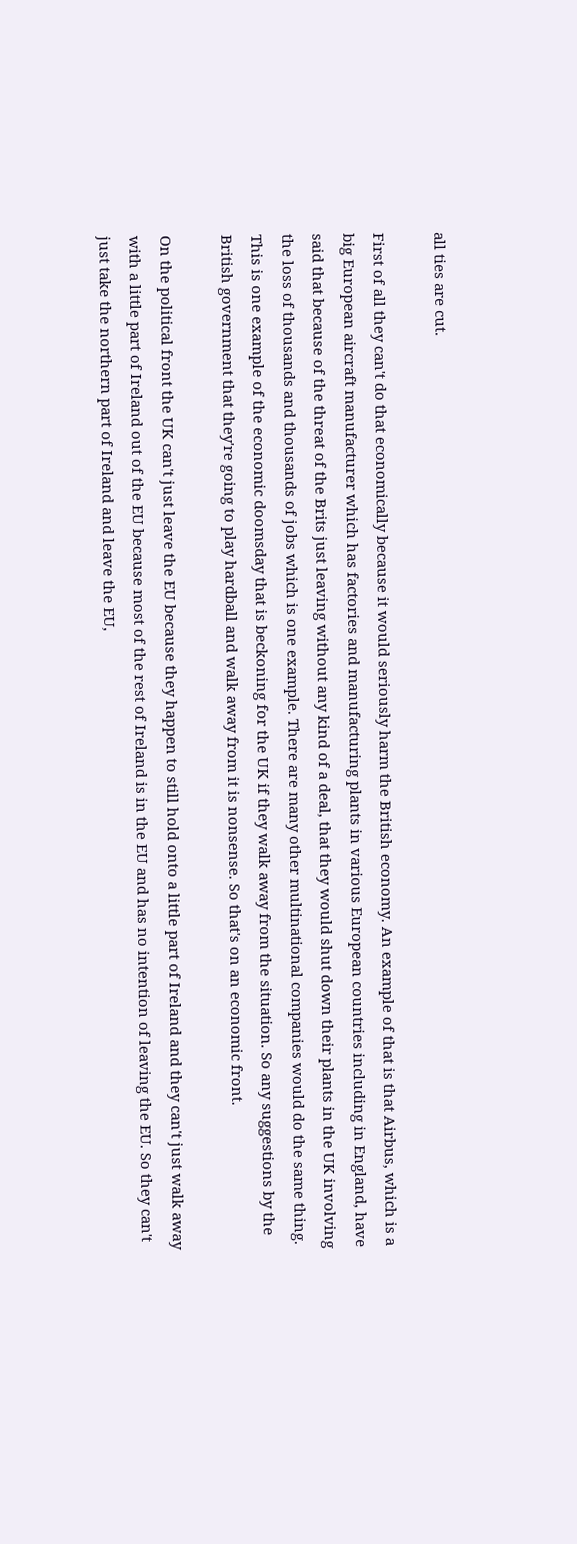all ties are cut.

First of all they can't do that economically because it would seriously harm the British economy. An example of that is that Airbus, which is a big European aircraft manufacturer which has factories and manufacturing plants in various European countries including in England, have said that because of the threat of the Brits just leaving without any kind of a deal, that they would shut down their plants in the UK involving the loss of thousands and thousands of jobs which is one example. There are many other multinational companies would do the same thing. This is one example of the economic doomsday that is beckoning for the UK if they walk away from the situation. So any suggestions by the British government that they're going to play hardball and walk away from it is nonsense. So that's on an economic front.

On the political front the UK can't just leave the EU because they happen to still hold onto a little part of Ireland and they can't just walk away with a little part of Ireland out of the EU because most of the rest of Ireland is in the EU and has no intention of leaving the EU. So they can't just take the northern part of Ireland and leave the EU,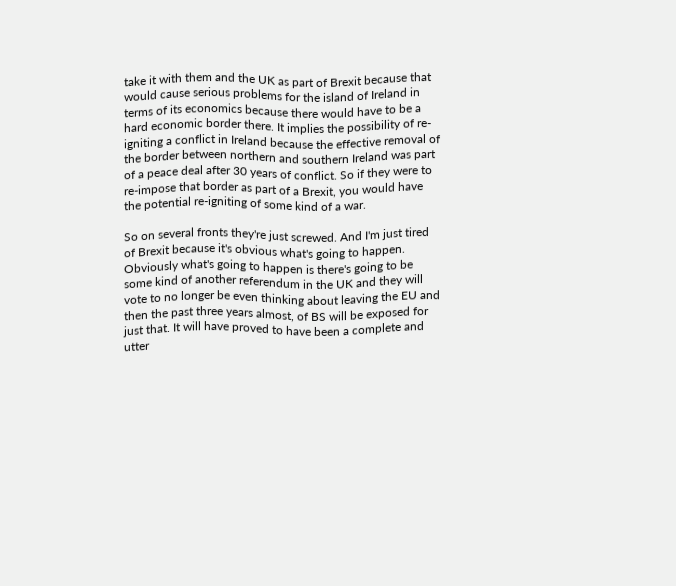take it with them and the UK as part of Brexit because that would cause serious problems for the island of Ireland in terms of its economics because there would have to be a hard economic border there. It implies the possibility of re-igniting a conflict in Ireland because the effective removal of the border between northern and southern Ireland was part of a peace deal after 30 years of conflict. So if they were to re-impose that border as part of a Brexit, you would have the potential re-igniting of some kind of a war.

So on several fronts they're just screwed. And I'm just tired of Brexit because it's obvious what's going to happen. Obviously what's going to happen is there's going to be some kind of another referendum in the UK and they will vote to no longer be even thinking about leaving the EU and then the past three years almost, of BS will be exposed for just that. It will have proved to have been a complete and utter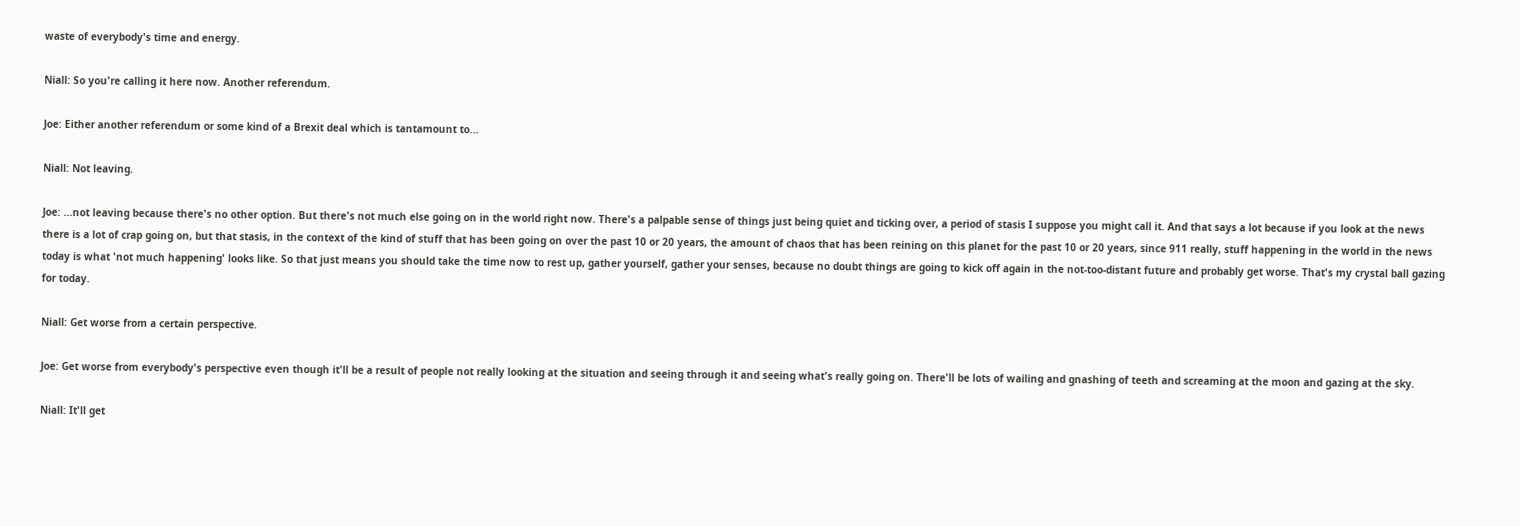waste of everybody's time and energy.

Niall: So you're calling it here now. Another referendum.

Joe: Either another referendum or some kind of a Brexit deal which is tantamount to...

Niall: Not leaving.

Joe: ...not leaving because there's no other option. But there's not much else going on in the world right now. There's a palpable sense of things just being quiet and ticking over, a period of stasis I suppose you might call it. And that says a lot because if you look at the news there is a lot of crap going on, but that stasis, in the context of the kind of stuff that has been going on over the past 10 or 20 years, the amount of chaos that has been reining on this planet for the past 10 or 20 years, since 911 really, stuff happening in the world in the news today is what 'not much happening' looks like. So that just means you should take the time now to rest up, gather yourself, gather your senses, because no doubt things are going to kick off again in the not-too-distant future and probably get worse. That's my crystal ball gazing for today.

Niall: Get worse from a certain perspective.

Joe: Get worse from everybody's perspective even though it'll be a result of people not really looking at the situation and seeing through it and seeing what's really going on. There'll be lots of wailing and gnashing of teeth and screaming at the moon and gazing at the sky.

Niall: It'll get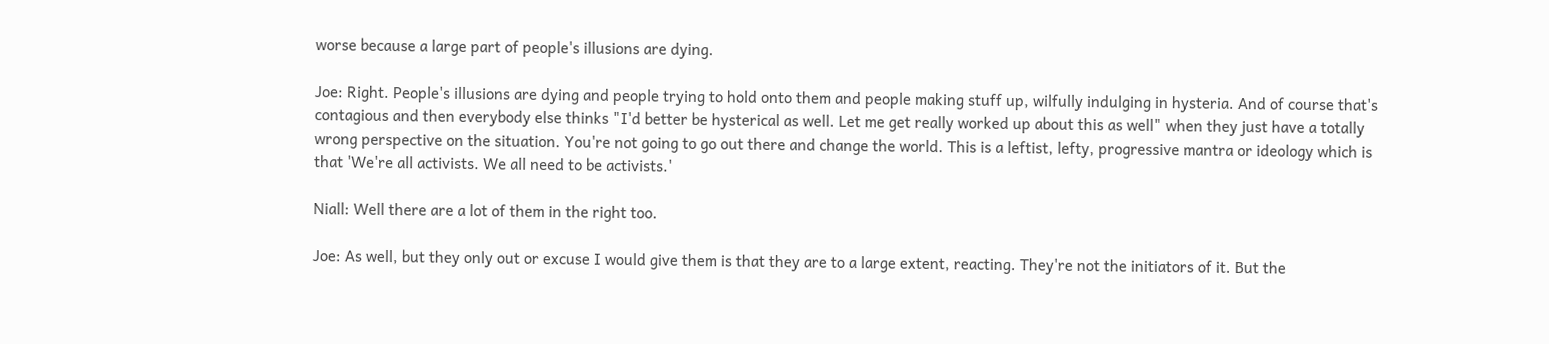worse because a large part of people's illusions are dying.

Joe: Right. People's illusions are dying and people trying to hold onto them and people making stuff up, wilfully indulging in hysteria. And of course that's contagious and then everybody else thinks "I'd better be hysterical as well. Let me get really worked up about this as well" when they just have a totally wrong perspective on the situation. You're not going to go out there and change the world. This is a leftist, lefty, progressive mantra or ideology which is that 'We're all activists. We all need to be activists.'

Niall: Well there are a lot of them in the right too.

Joe: As well, but they only out or excuse I would give them is that they are to a large extent, reacting. They're not the initiators of it. But the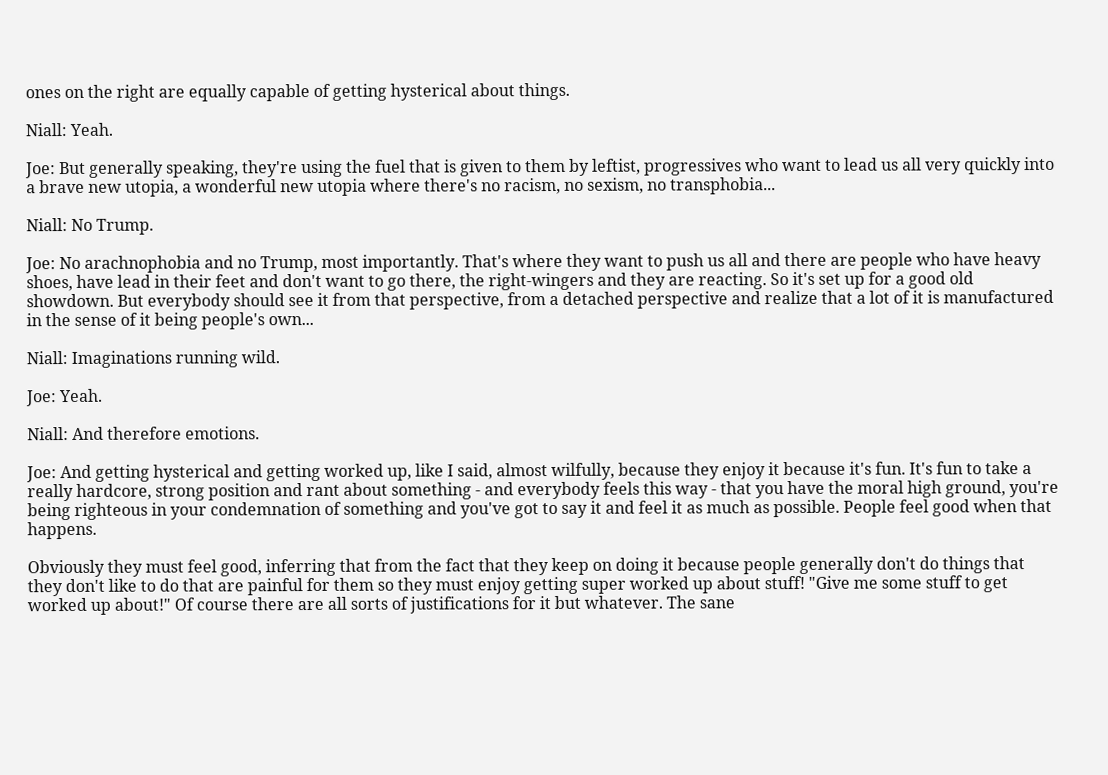ones on the right are equally capable of getting hysterical about things.

Niall: Yeah.

Joe: But generally speaking, they're using the fuel that is given to them by leftist, progressives who want to lead us all very quickly into a brave new utopia, a wonderful new utopia where there's no racism, no sexism, no transphobia...

Niall: No Trump.

Joe: No arachnophobia and no Trump, most importantly. That's where they want to push us all and there are people who have heavy shoes, have lead in their feet and don't want to go there, the right-wingers and they are reacting. So it's set up for a good old showdown. But everybody should see it from that perspective, from a detached perspective and realize that a lot of it is manufactured in the sense of it being people's own...

Niall: Imaginations running wild.

Joe: Yeah.

Niall: And therefore emotions.

Joe: And getting hysterical and getting worked up, like I said, almost wilfully, because they enjoy it because it's fun. It's fun to take a really hardcore, strong position and rant about something - and everybody feels this way - that you have the moral high ground, you're being righteous in your condemnation of something and you've got to say it and feel it as much as possible. People feel good when that happens.

Obviously they must feel good, inferring that from the fact that they keep on doing it because people generally don't do things that they don't like to do that are painful for them so they must enjoy getting super worked up about stuff! "Give me some stuff to get worked up about!" Of course there are all sorts of justifications for it but whatever. The sane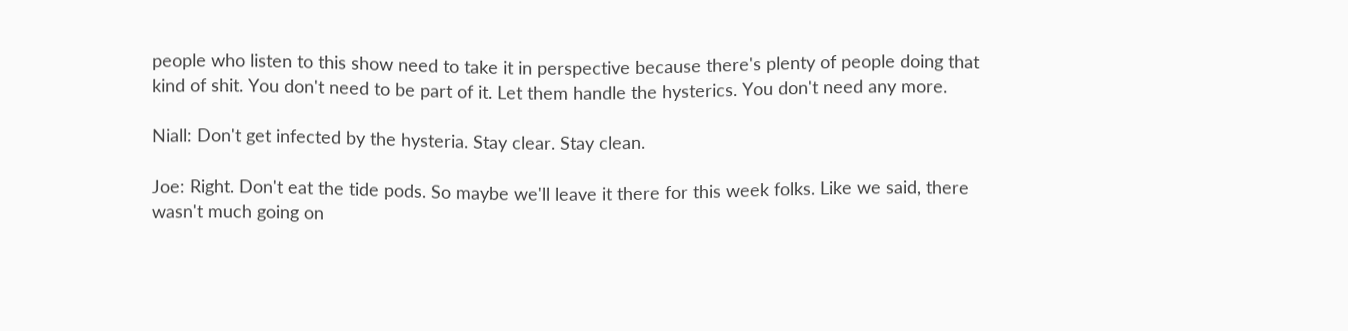people who listen to this show need to take it in perspective because there's plenty of people doing that kind of shit. You don't need to be part of it. Let them handle the hysterics. You don't need any more.

Niall: Don't get infected by the hysteria. Stay clear. Stay clean.

Joe: Right. Don't eat the tide pods. So maybe we'll leave it there for this week folks. Like we said, there wasn't much going on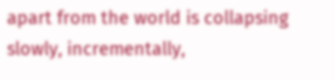apart from the world is collapsing slowly, incrementally,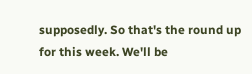supposedly. So that's the round up for this week. We'll be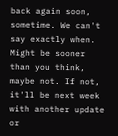back again soon, sometime. We can't say exactly when. Might be sooner than you think, maybe not. If not, it'll be next week with another update or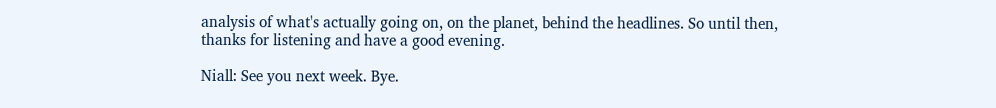analysis of what's actually going on, on the planet, behind the headlines. So until then, thanks for listening and have a good evening.

Niall: See you next week. Bye.